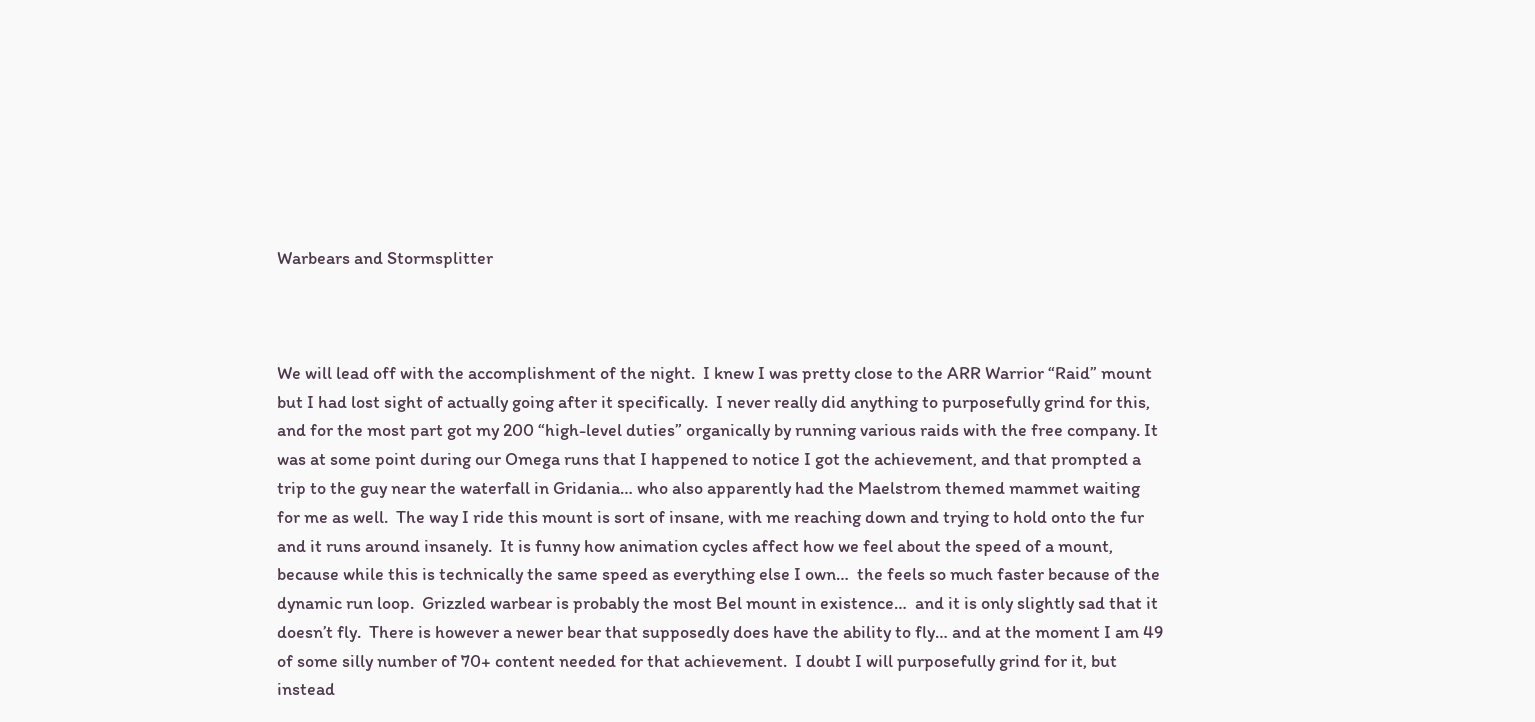Warbears and Stormsplitter



We will lead off with the accomplishment of the night.  I knew I was pretty close to the ARR Warrior “Raid” mount but I had lost sight of actually going after it specifically.  I never really did anything to purposefully grind for this, and for the most part got my 200 “high-level duties” organically by running various raids with the free company. It was at some point during our Omega runs that I happened to notice I got the achievement, and that prompted a trip to the guy near the waterfall in Gridania… who also apparently had the Maelstrom themed mammet waiting for me as well.  The way I ride this mount is sort of insane, with me reaching down and trying to hold onto the fur and it runs around insanely.  It is funny how animation cycles affect how we feel about the speed of a mount, because while this is technically the same speed as everything else I own…  the feels so much faster because of the dynamic run loop.  Grizzled warbear is probably the most Bel mount in existence…  and it is only slightly sad that it doesn’t fly.  There is however a newer bear that supposedly does have the ability to fly… and at the moment I am 49 of some silly number of 70+ content needed for that achievement.  I doubt I will purposefully grind for it, but instead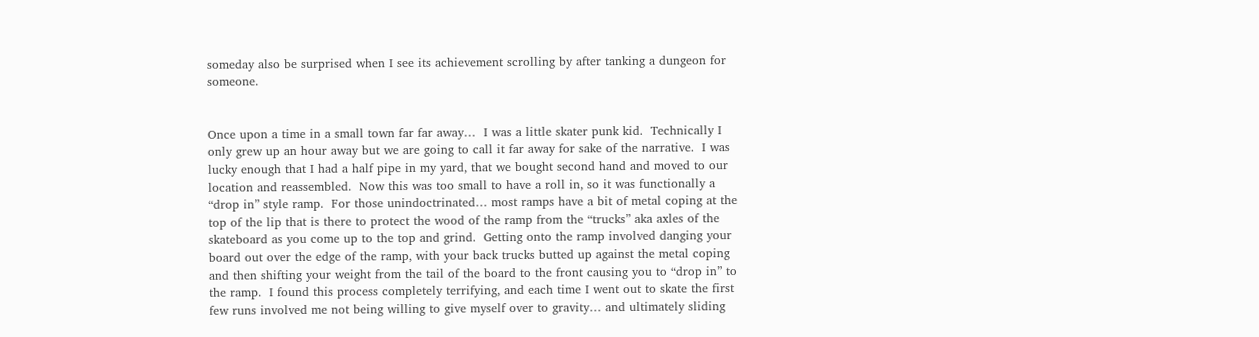someday also be surprised when I see its achievement scrolling by after tanking a dungeon for someone.


Once upon a time in a small town far far away…  I was a little skater punk kid.  Technically I only grew up an hour away but we are going to call it far away for sake of the narrative.  I was lucky enough that I had a half pipe in my yard, that we bought second hand and moved to our location and reassembled.  Now this was too small to have a roll in, so it was functionally a “drop in” style ramp.  For those unindoctrinated… most ramps have a bit of metal coping at the top of the lip that is there to protect the wood of the ramp from the “trucks” aka axles of the skateboard as you come up to the top and grind.  Getting onto the ramp involved danging your board out over the edge of the ramp, with your back trucks butted up against the metal coping and then shifting your weight from the tail of the board to the front causing you to “drop in” to the ramp.  I found this process completely terrifying, and each time I went out to skate the first few runs involved me not being willing to give myself over to gravity… and ultimately sliding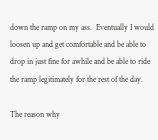down the ramp on my ass.  Eventually I would loosen up and get comfortable and be able to drop in just fine for awhile and be able to ride the ramp legitimately for the rest of the day.

The reason why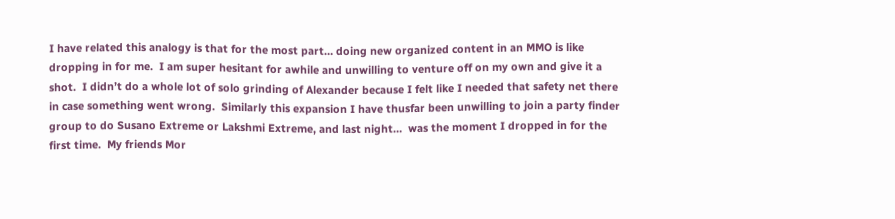I have related this analogy is that for the most part… doing new organized content in an MMO is like dropping in for me.  I am super hesitant for awhile and unwilling to venture off on my own and give it a shot.  I didn’t do a whole lot of solo grinding of Alexander because I felt like I needed that safety net there in case something went wrong.  Similarly this expansion I have thusfar been unwilling to join a party finder group to do Susano Extreme or Lakshmi Extreme, and last night…  was the moment I dropped in for the first time.  My friends Mor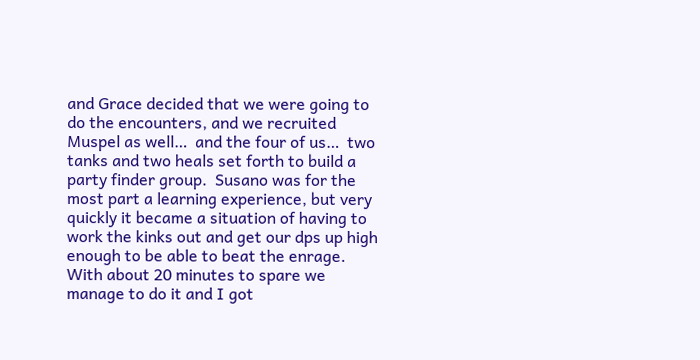and Grace decided that we were going to do the encounters, and we recruited Muspel as well…  and the four of us…  two tanks and two heals set forth to build a party finder group.  Susano was for the most part a learning experience, but very quickly it became a situation of having to work the kinks out and get our dps up high enough to be able to beat the enrage.  With about 20 minutes to spare we manage to do it and I got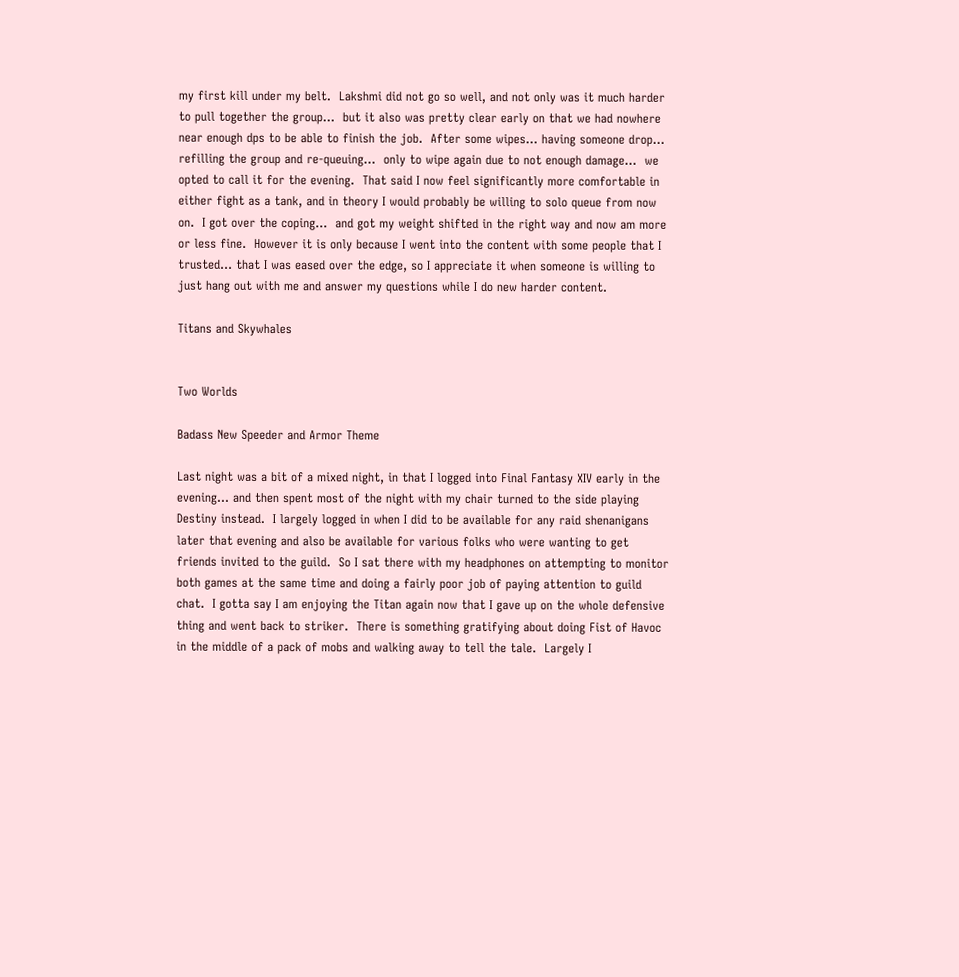my first kill under my belt.  Lakshmi did not go so well, and not only was it much harder to pull together the group…  but it also was pretty clear early on that we had nowhere near enough dps to be able to finish the job.  After some wipes… having someone drop… refilling the group and re-queuing…  only to wipe again due to not enough damage…  we opted to call it for the evening.  That said I now feel significantly more comfortable in either fight as a tank, and in theory I would probably be willing to solo queue from now on.  I got over the coping…  and got my weight shifted in the right way and now am more or less fine.  However it is only because I went into the content with some people that I trusted… that I was eased over the edge, so I appreciate it when someone is willing to just hang out with me and answer my questions while I do new harder content.

Titans and Skywhales


Two Worlds

Badass New Speeder and Armor Theme

Last night was a bit of a mixed night, in that I logged into Final Fantasy XIV early in the evening… and then spent most of the night with my chair turned to the side playing Destiny instead.  I largely logged in when I did to be available for any raid shenanigans later that evening and also be available for various folks who were wanting to get friends invited to the guild.  So I sat there with my headphones on attempting to monitor both games at the same time and doing a fairly poor job of paying attention to guild chat.  I gotta say I am enjoying the Titan again now that I gave up on the whole defensive thing and went back to striker.  There is something gratifying about doing Fist of Havoc in the middle of a pack of mobs and walking away to tell the tale.  Largely I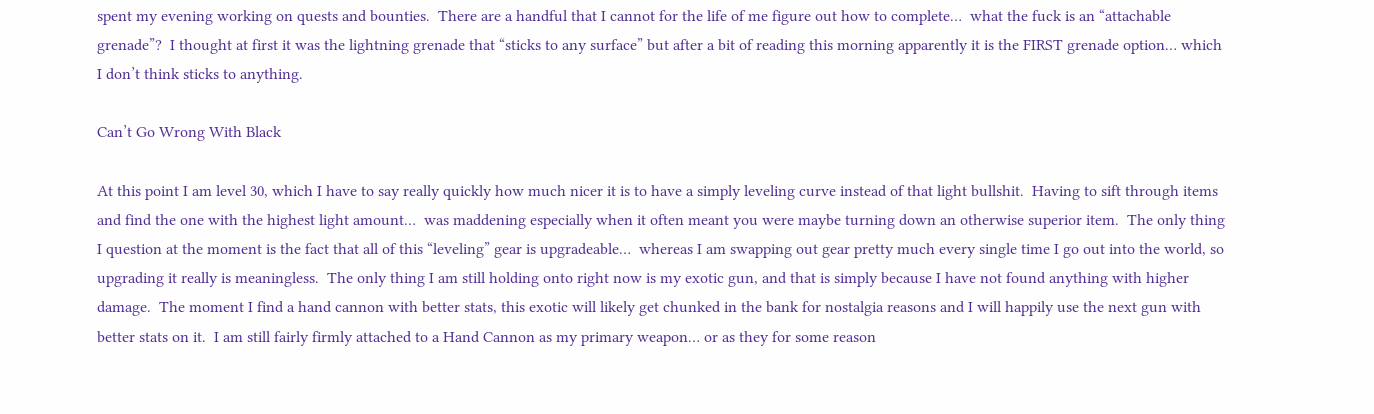spent my evening working on quests and bounties.  There are a handful that I cannot for the life of me figure out how to complete…  what the fuck is an “attachable grenade”?  I thought at first it was the lightning grenade that “sticks to any surface” but after a bit of reading this morning apparently it is the FIRST grenade option… which I don’t think sticks to anything.

Can’t Go Wrong With Black

At this point I am level 30, which I have to say really quickly how much nicer it is to have a simply leveling curve instead of that light bullshit.  Having to sift through items and find the one with the highest light amount…  was maddening especially when it often meant you were maybe turning down an otherwise superior item.  The only thing I question at the moment is the fact that all of this “leveling” gear is upgradeable…  whereas I am swapping out gear pretty much every single time I go out into the world, so upgrading it really is meaningless.  The only thing I am still holding onto right now is my exotic gun, and that is simply because I have not found anything with higher damage.  The moment I find a hand cannon with better stats, this exotic will likely get chunked in the bank for nostalgia reasons and I will happily use the next gun with better stats on it.  I am still fairly firmly attached to a Hand Cannon as my primary weapon… or as they for some reason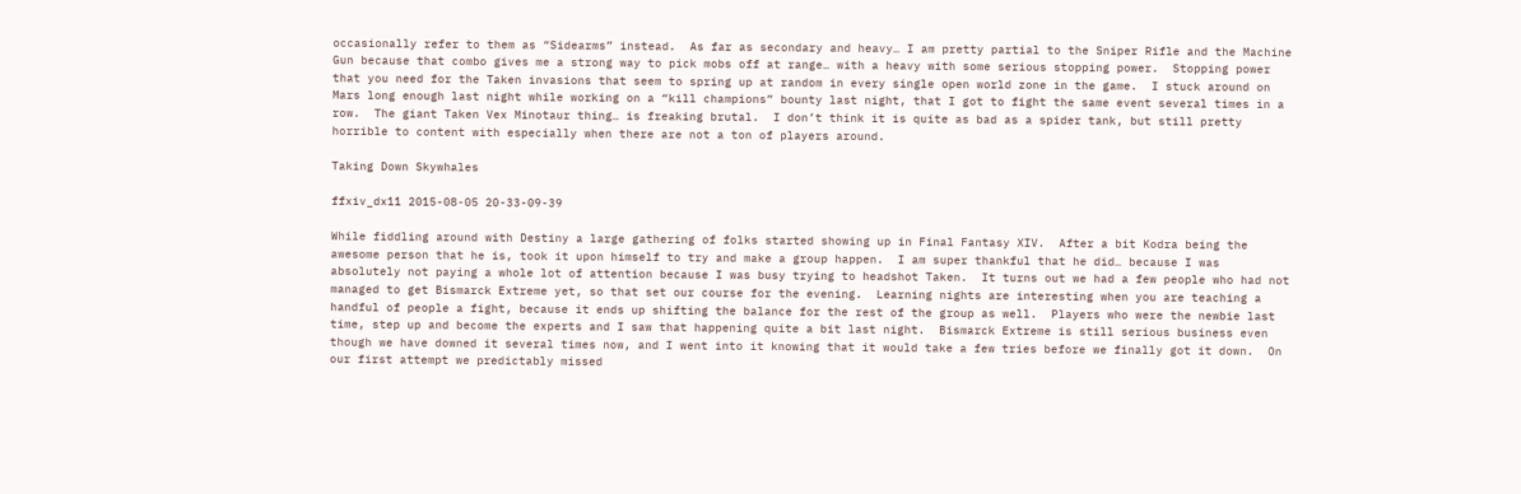occasionally refer to them as “Sidearms” instead.  As far as secondary and heavy… I am pretty partial to the Sniper Rifle and the Machine Gun because that combo gives me a strong way to pick mobs off at range… with a heavy with some serious stopping power.  Stopping power that you need for the Taken invasions that seem to spring up at random in every single open world zone in the game.  I stuck around on Mars long enough last night while working on a “kill champions” bounty last night, that I got to fight the same event several times in a row.  The giant Taken Vex Minotaur thing… is freaking brutal.  I don’t think it is quite as bad as a spider tank, but still pretty horrible to content with especially when there are not a ton of players around.

Taking Down Skywhales

ffxiv_dx11 2015-08-05 20-33-09-39

While fiddling around with Destiny a large gathering of folks started showing up in Final Fantasy XIV.  After a bit Kodra being the awesome person that he is, took it upon himself to try and make a group happen.  I am super thankful that he did… because I was absolutely not paying a whole lot of attention because I was busy trying to headshot Taken.  It turns out we had a few people who had not managed to get Bismarck Extreme yet, so that set our course for the evening.  Learning nights are interesting when you are teaching a handful of people a fight, because it ends up shifting the balance for the rest of the group as well.  Players who were the newbie last time, step up and become the experts and I saw that happening quite a bit last night.  Bismarck Extreme is still serious business even though we have downed it several times now, and I went into it knowing that it would take a few tries before we finally got it down.  On our first attempt we predictably missed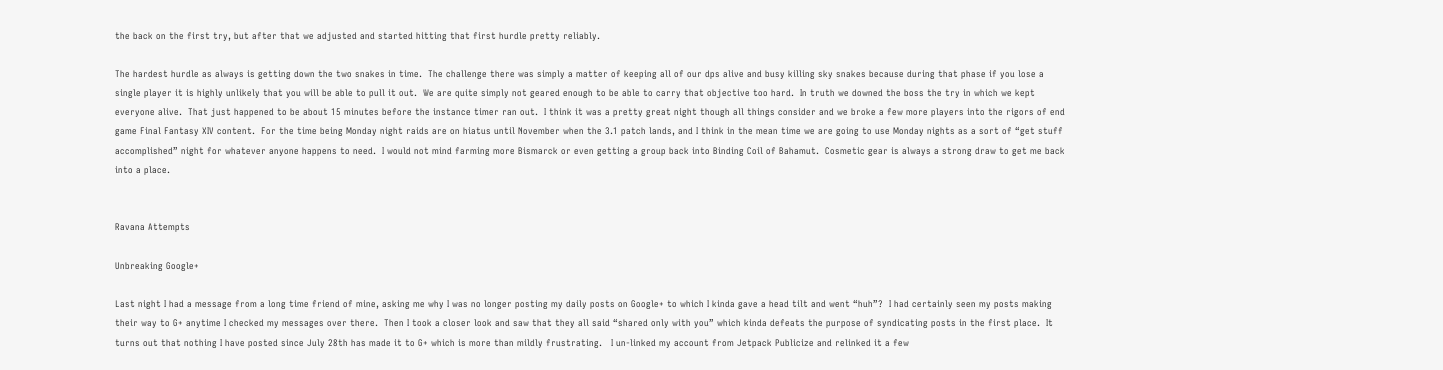the back on the first try, but after that we adjusted and started hitting that first hurdle pretty reliably.

The hardest hurdle as always is getting down the two snakes in time.  The challenge there was simply a matter of keeping all of our dps alive and busy killing sky snakes because during that phase if you lose a single player it is highly unlikely that you will be able to pull it out.  We are quite simply not geared enough to be able to carry that objective too hard.  In truth we downed the boss the try in which we kept everyone alive.  That just happened to be about 15 minutes before the instance timer ran out.  I think it was a pretty great night though all things consider and we broke a few more players into the rigors of end game Final Fantasy XIV content.  For the time being Monday night raids are on hiatus until November when the 3.1 patch lands, and I think in the mean time we are going to use Monday nights as a sort of “get stuff accomplished” night for whatever anyone happens to need.  I would not mind farming more Bismarck or even getting a group back into Binding Coil of Bahamut.  Cosmetic gear is always a strong draw to get me back into a place.


Ravana Attempts

Unbreaking Google+

Last night I had a message from a long time friend of mine, asking me why I was no longer posting my daily posts on Google+ to which I kinda gave a head tilt and went “huh”?  I had certainly seen my posts making their way to G+ anytime I checked my messages over there.  Then I took a closer look and saw that they all said “shared only with you” which kinda defeats the purpose of syndicating posts in the first place.  It turns out that nothing I have posted since July 28th has made it to G+ which is more than mildly frustrating.   I un-linked my account from Jetpack Publicize and relinked it a few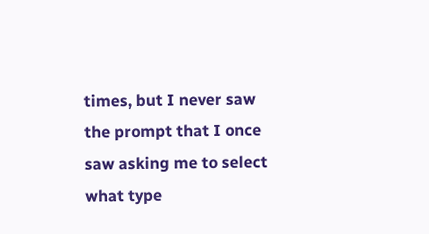times, but I never saw the prompt that I once saw asking me to select what type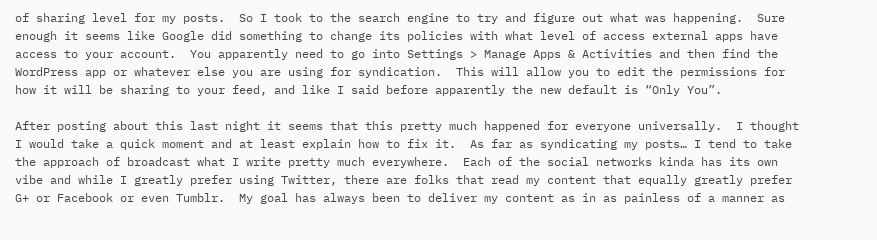of sharing level for my posts.  So I took to the search engine to try and figure out what was happening.  Sure enough it seems like Google did something to change its policies with what level of access external apps have access to your account.  You apparently need to go into Settings > Manage Apps & Activities and then find the WordPress app or whatever else you are using for syndication.  This will allow you to edit the permissions for how it will be sharing to your feed, and like I said before apparently the new default is “Only You”.

After posting about this last night it seems that this pretty much happened for everyone universally.  I thought I would take a quick moment and at least explain how to fix it.  As far as syndicating my posts… I tend to take the approach of broadcast what I write pretty much everywhere.  Each of the social networks kinda has its own vibe and while I greatly prefer using Twitter, there are folks that read my content that equally greatly prefer G+ or Facebook or even Tumblr.  My goal has always been to deliver my content as in as painless of a manner as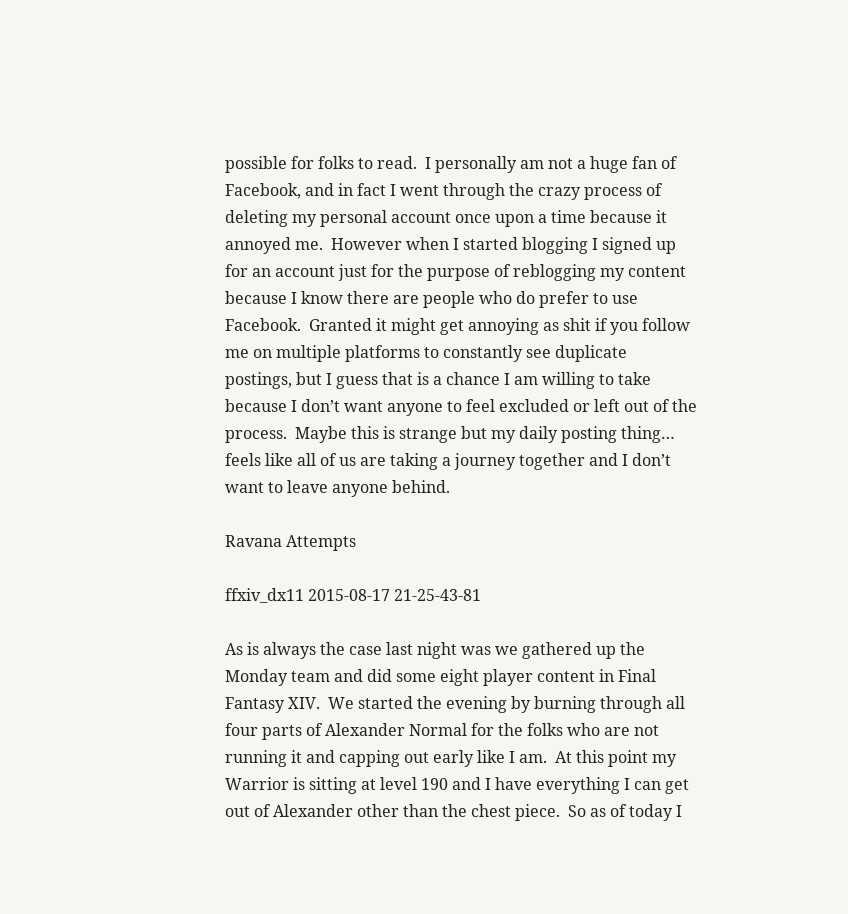possible for folks to read.  I personally am not a huge fan of Facebook, and in fact I went through the crazy process of deleting my personal account once upon a time because it annoyed me.  However when I started blogging I signed up for an account just for the purpose of reblogging my content because I know there are people who do prefer to use Facebook.  Granted it might get annoying as shit if you follow me on multiple platforms to constantly see duplicate postings, but I guess that is a chance I am willing to take because I don’t want anyone to feel excluded or left out of the process.  Maybe this is strange but my daily posting thing… feels like all of us are taking a journey together and I don’t want to leave anyone behind.

Ravana Attempts

ffxiv_dx11 2015-08-17 21-25-43-81

As is always the case last night was we gathered up the Monday team and did some eight player content in Final Fantasy XIV.  We started the evening by burning through all four parts of Alexander Normal for the folks who are not running it and capping out early like I am.  At this point my Warrior is sitting at level 190 and I have everything I can get out of Alexander other than the chest piece.  So as of today I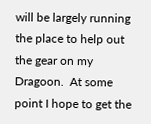will be largely running the place to help out the gear on my Dragoon.  At some point I hope to get the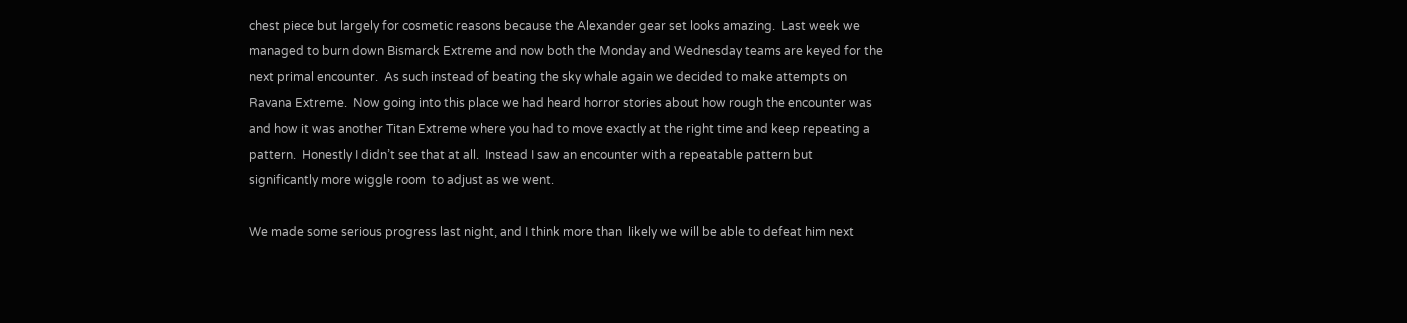chest piece but largely for cosmetic reasons because the Alexander gear set looks amazing.  Last week we managed to burn down Bismarck Extreme and now both the Monday and Wednesday teams are keyed for the next primal encounter.  As such instead of beating the sky whale again we decided to make attempts on Ravana Extreme.  Now going into this place we had heard horror stories about how rough the encounter was and how it was another Titan Extreme where you had to move exactly at the right time and keep repeating a pattern.  Honestly I didn’t see that at all.  Instead I saw an encounter with a repeatable pattern but significantly more wiggle room  to adjust as we went.

We made some serious progress last night, and I think more than  likely we will be able to defeat him next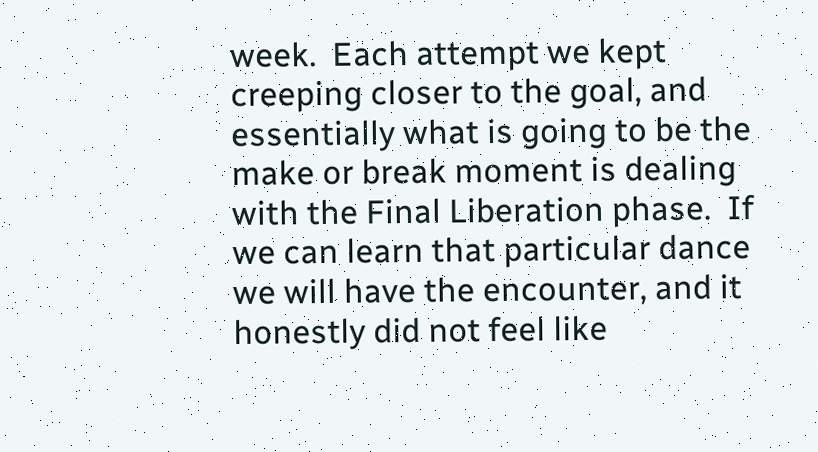week.  Each attempt we kept creeping closer to the goal, and essentially what is going to be the make or break moment is dealing with the Final Liberation phase.  If we can learn that particular dance we will have the encounter, and it honestly did not feel like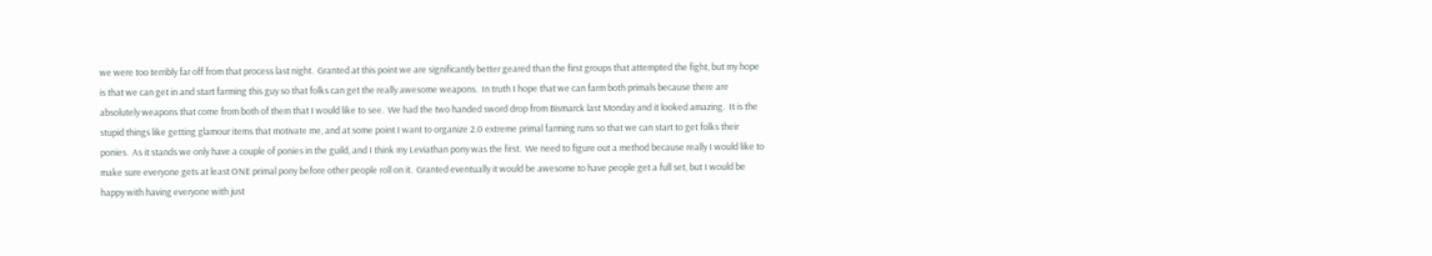we were too terribly far off from that process last night.  Granted at this point we are significantly better geared than the first groups that attempted the fight, but my hope is that we can get in and start farming this guy so that folks can get the really awesome weapons.  In truth I hope that we can farm both primals because there are absolutely weapons that come from both of them that I would like to see.  We had the two handed sword drop from Bismarck last Monday and it looked amazing.  It is the stupid things like getting glamour items that motivate me, and at some point I want to organize 2.0 extreme primal farming runs so that we can start to get folks their ponies.  As it stands we only have a couple of ponies in the guild, and I think my Leviathan pony was the first.  We need to figure out a method because really I would like to make sure everyone gets at least ONE primal pony before other people roll on it.  Granted eventually it would be awesome to have people get a full set, but I would be happy with having everyone with just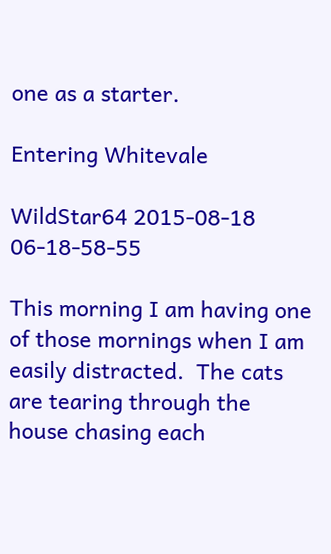one as a starter.

Entering Whitevale

WildStar64 2015-08-18 06-18-58-55

This morning I am having one of those mornings when I am easily distracted.  The cats are tearing through the house chasing each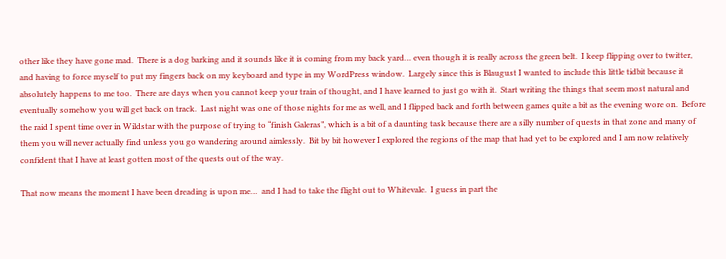other like they have gone mad.  There is a dog barking and it sounds like it is coming from my back yard… even though it is really across the green belt.  I keep flipping over to twitter, and having to force myself to put my fingers back on my keyboard and type in my WordPress window.  Largely since this is Blaugust I wanted to include this little tidbit because it absolutely happens to me too.  There are days when you cannot keep your train of thought, and I have learned to just go with it.  Start writing the things that seem most natural and eventually somehow you will get back on track.  Last night was one of those nights for me as well, and I flipped back and forth between games quite a bit as the evening wore on.  Before the raid I spent time over in Wildstar with the purpose of trying to “finish Galeras”, which is a bit of a daunting task because there are a silly number of quests in that zone and many of them you will never actually find unless you go wandering around aimlessly.  Bit by bit however I explored the regions of the map that had yet to be explored and I am now relatively confident that I have at least gotten most of the quests out of the way.

That now means the moment I have been dreading is upon me…  and I had to take the flight out to Whitevale.  I guess in part the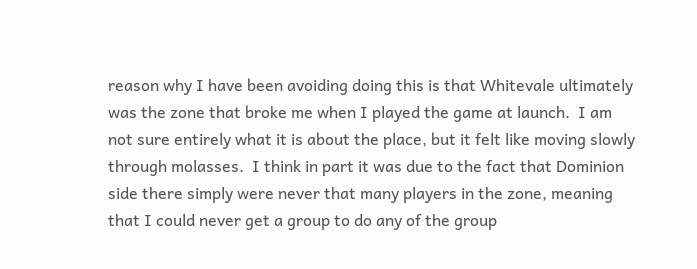reason why I have been avoiding doing this is that Whitevale ultimately was the zone that broke me when I played the game at launch.  I am not sure entirely what it is about the place, but it felt like moving slowly through molasses.  I think in part it was due to the fact that Dominion side there simply were never that many players in the zone, meaning that I could never get a group to do any of the group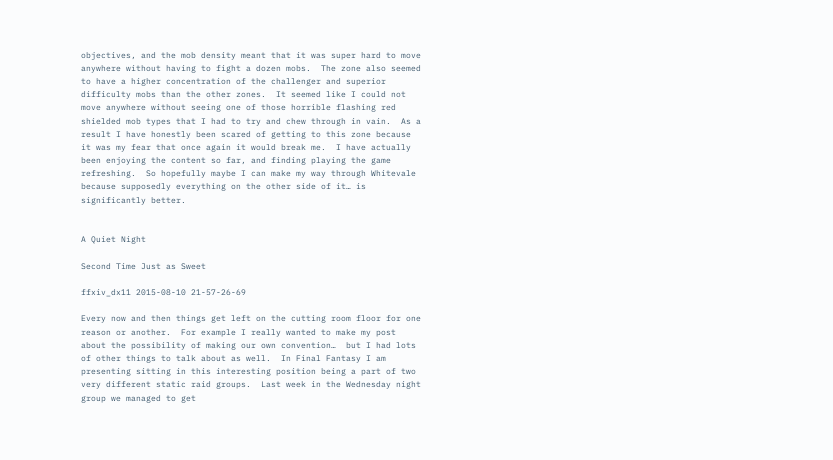objectives, and the mob density meant that it was super hard to move anywhere without having to fight a dozen mobs.  The zone also seemed to have a higher concentration of the challenger and superior difficulty mobs than the other zones.  It seemed like I could not move anywhere without seeing one of those horrible flashing red shielded mob types that I had to try and chew through in vain.  As a result I have honestly been scared of getting to this zone because it was my fear that once again it would break me.  I have actually been enjoying the content so far, and finding playing the game refreshing.  So hopefully maybe I can make my way through Whitevale because supposedly everything on the other side of it… is significantly better.


A Quiet Night

Second Time Just as Sweet

ffxiv_dx11 2015-08-10 21-57-26-69

Every now and then things get left on the cutting room floor for one reason or another.  For example I really wanted to make my post about the possibility of making our own convention…  but I had lots of other things to talk about as well.  In Final Fantasy I am presenting sitting in this interesting position being a part of two very different static raid groups.  Last week in the Wednesday night group we managed to get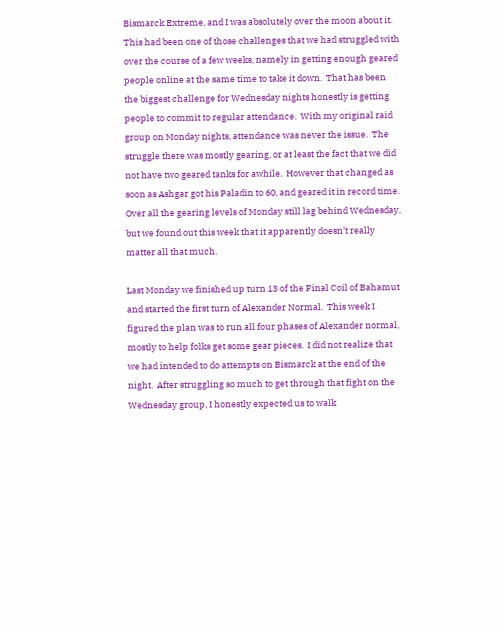Bismarck Extreme, and I was absolutely over the moon about it.  This had been one of those challenges that we had struggled with over the course of a few weeks, namely in getting enough geared people online at the same time to take it down.  That has been the biggest challenge for Wednesday nights honestly is getting people to commit to regular attendance.  With my original raid group on Monday nights, attendance was never the issue.  The struggle there was mostly gearing, or at least the fact that we did not have two geared tanks for awhile.  However that changed as soon as Ashgar got his Paladin to 60, and geared it in record time.  Over all the gearing levels of Monday still lag behind Wednesday, but we found out this week that it apparently doesn’t really matter all that much.

Last Monday we finished up turn 13 of the Final Coil of Bahamut and started the first turn of Alexander Normal.  This week I figured the plan was to run all four phases of Alexander normal, mostly to help folks get some gear pieces.  I did not realize that we had intended to do attempts on Bismarck at the end of the night.  After struggling so much to get through that fight on the Wednesday group, I honestly expected us to walk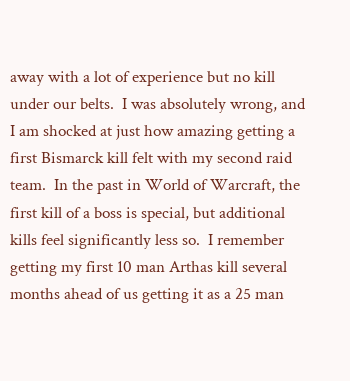away with a lot of experience but no kill under our belts.  I was absolutely wrong, and I am shocked at just how amazing getting a first Bismarck kill felt with my second raid team.  In the past in World of Warcraft, the first kill of a boss is special, but additional kills feel significantly less so.  I remember getting my first 10 man Arthas kill several months ahead of us getting it as a 25 man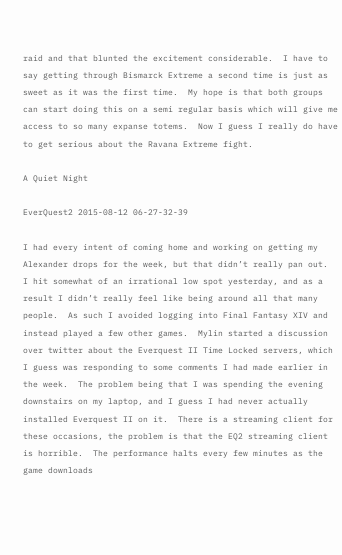raid and that blunted the excitement considerable.  I have to say getting through Bismarck Extreme a second time is just as sweet as it was the first time.  My hope is that both groups can start doing this on a semi regular basis which will give me access to so many expanse totems.  Now I guess I really do have to get serious about the Ravana Extreme fight.

A Quiet Night

EverQuest2 2015-08-12 06-27-32-39

I had every intent of coming home and working on getting my Alexander drops for the week, but that didn’t really pan out.  I hit somewhat of an irrational low spot yesterday, and as a result I didn’t really feel like being around all that many people.  As such I avoided logging into Final Fantasy XIV and instead played a few other games.  Mylin started a discussion over twitter about the Everquest II Time Locked servers, which I guess was responding to some comments I had made earlier in the week.  The problem being that I was spending the evening downstairs on my laptop, and I guess I had never actually installed Everquest II on it.  There is a streaming client for these occasions, the problem is that the EQ2 streaming client is horrible.  The performance halts every few minutes as the game downloads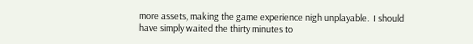more assets, making the game experience nigh unplayable.  I should have simply waited the thirty minutes to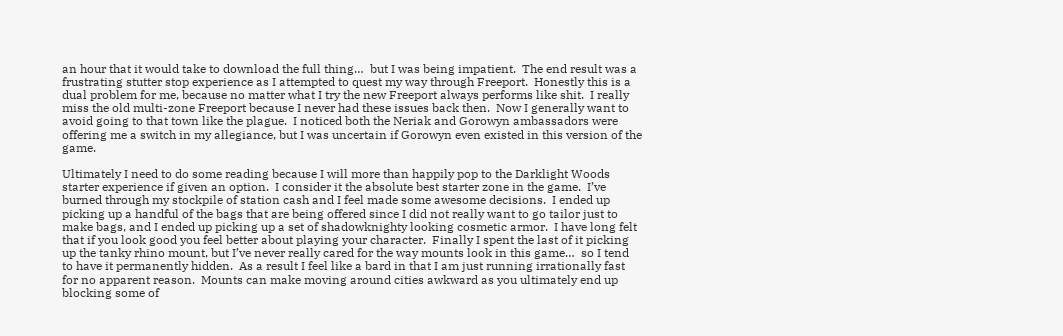an hour that it would take to download the full thing…  but I was being impatient.  The end result was a frustrating stutter stop experience as I attempted to quest my way through Freeport.  Honestly this is a dual problem for me, because no matter what I try the new Freeport always performs like shit.  I really miss the old multi-zone Freeport because I never had these issues back then.  Now I generally want to avoid going to that town like the plague.  I noticed both the Neriak and Gorowyn ambassadors were offering me a switch in my allegiance, but I was uncertain if Gorowyn even existed in this version of the game.

Ultimately I need to do some reading because I will more than happily pop to the Darklight Woods starter experience if given an option.  I consider it the absolute best starter zone in the game.  I’ve burned through my stockpile of station cash and I feel made some awesome decisions.  I ended up picking up a handful of the bags that are being offered since I did not really want to go tailor just to make bags, and I ended up picking up a set of shadowknighty looking cosmetic armor.  I have long felt that if you look good you feel better about playing your character.  Finally I spent the last of it picking up the tanky rhino mount, but I’ve never really cared for the way mounts look in this game…  so I tend to have it permanently hidden.  As a result I feel like a bard in that I am just running irrationally fast for no apparent reason.  Mounts can make moving around cities awkward as you ultimately end up blocking some of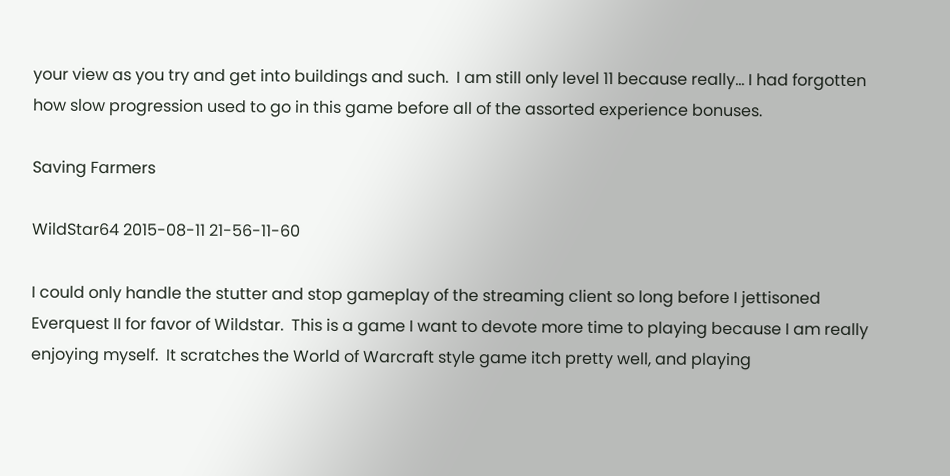your view as you try and get into buildings and such.  I am still only level 11 because really… I had forgotten how slow progression used to go in this game before all of the assorted experience bonuses.

Saving Farmers

WildStar64 2015-08-11 21-56-11-60

I could only handle the stutter and stop gameplay of the streaming client so long before I jettisoned Everquest II for favor of Wildstar.  This is a game I want to devote more time to playing because I am really enjoying myself.  It scratches the World of Warcraft style game itch pretty well, and playing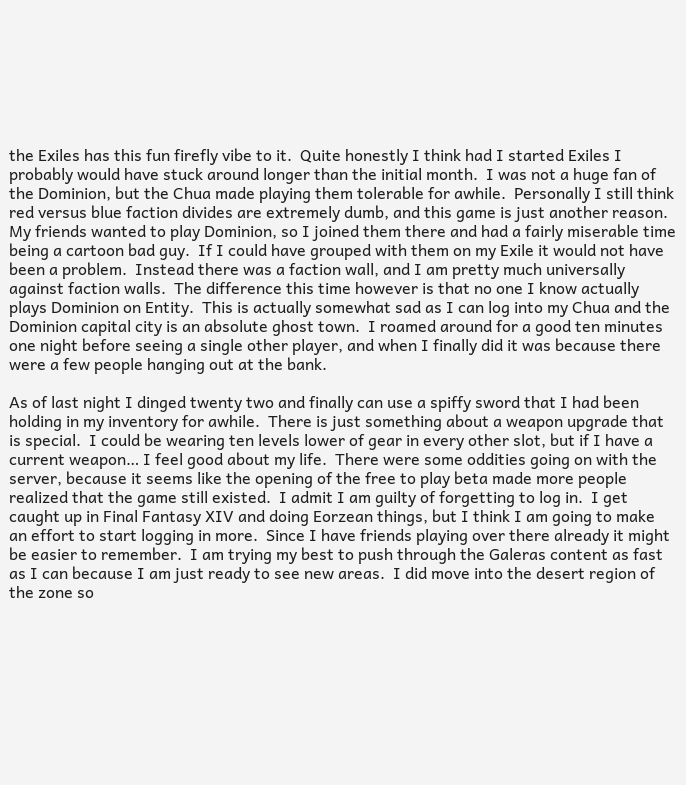the Exiles has this fun firefly vibe to it.  Quite honestly I think had I started Exiles I probably would have stuck around longer than the initial month.  I was not a huge fan of the Dominion, but the Chua made playing them tolerable for awhile.  Personally I still think red versus blue faction divides are extremely dumb, and this game is just another reason.  My friends wanted to play Dominion, so I joined them there and had a fairly miserable time being a cartoon bad guy.  If I could have grouped with them on my Exile it would not have been a problem.  Instead there was a faction wall, and I am pretty much universally against faction walls.  The difference this time however is that no one I know actually plays Dominion on Entity.  This is actually somewhat sad as I can log into my Chua and the Dominion capital city is an absolute ghost town.  I roamed around for a good ten minutes one night before seeing a single other player, and when I finally did it was because there were a few people hanging out at the bank.

As of last night I dinged twenty two and finally can use a spiffy sword that I had been holding in my inventory for awhile.  There is just something about a weapon upgrade that is special.  I could be wearing ten levels lower of gear in every other slot, but if I have a current weapon… I feel good about my life.  There were some oddities going on with the server, because it seems like the opening of the free to play beta made more people realized that the game still existed.  I admit I am guilty of forgetting to log in.  I get caught up in Final Fantasy XIV and doing Eorzean things, but I think I am going to make an effort to start logging in more.  Since I have friends playing over there already it might be easier to remember.  I am trying my best to push through the Galeras content as fast as I can because I am just ready to see new areas.  I did move into the desert region of the zone so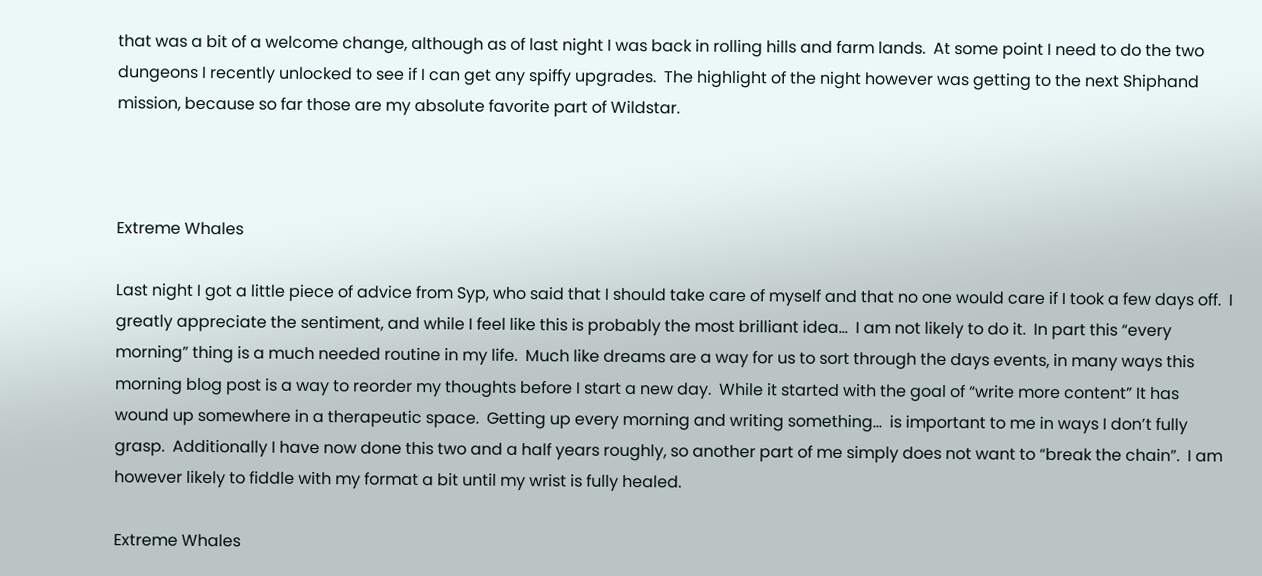that was a bit of a welcome change, although as of last night I was back in rolling hills and farm lands.  At some point I need to do the two dungeons I recently unlocked to see if I can get any spiffy upgrades.  The highlight of the night however was getting to the next Shiphand mission, because so far those are my absolute favorite part of Wildstar.



Extreme Whales

Last night I got a little piece of advice from Syp, who said that I should take care of myself and that no one would care if I took a few days off.  I greatly appreciate the sentiment, and while I feel like this is probably the most brilliant idea…  I am not likely to do it.  In part this “every morning” thing is a much needed routine in my life.  Much like dreams are a way for us to sort through the days events, in many ways this morning blog post is a way to reorder my thoughts before I start a new day.  While it started with the goal of “write more content” It has wound up somewhere in a therapeutic space.  Getting up every morning and writing something…  is important to me in ways I don’t fully grasp.  Additionally I have now done this two and a half years roughly, so another part of me simply does not want to “break the chain”.  I am however likely to fiddle with my format a bit until my wrist is fully healed.

Extreme Whales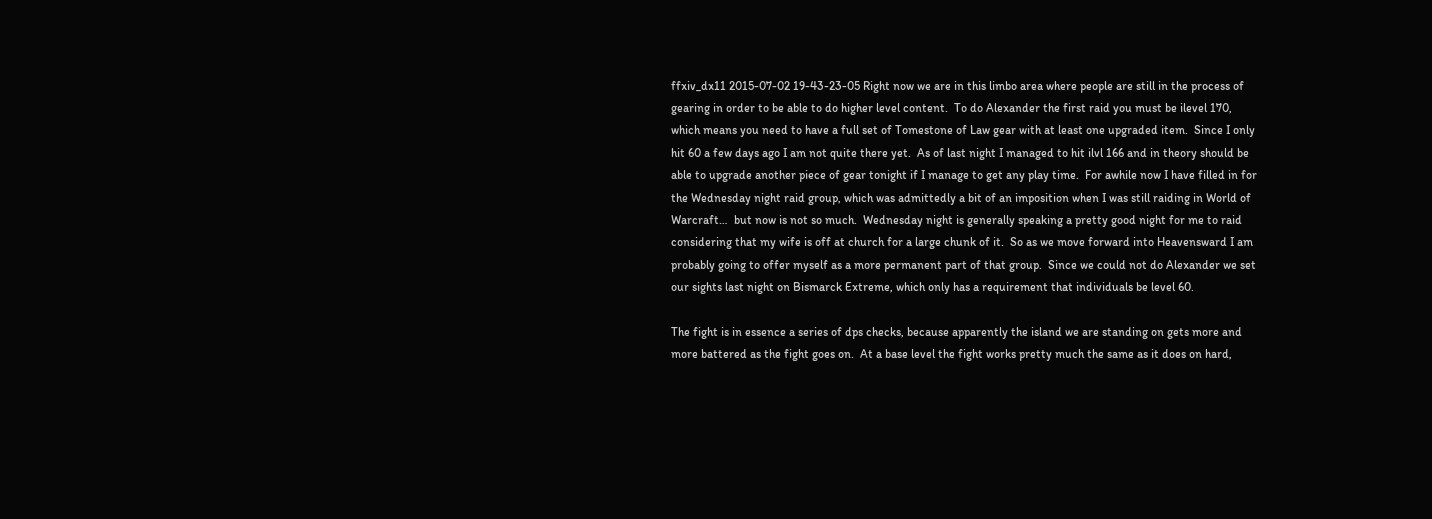ffxiv_dx11 2015-07-02 19-43-23-05 Right now we are in this limbo area where people are still in the process of gearing in order to be able to do higher level content.  To do Alexander the first raid you must be ilevel 170, which means you need to have a full set of Tomestone of Law gear with at least one upgraded item.  Since I only hit 60 a few days ago I am not quite there yet.  As of last night I managed to hit ilvl 166 and in theory should be able to upgrade another piece of gear tonight if I manage to get any play time.  For awhile now I have filled in for the Wednesday night raid group, which was admittedly a bit of an imposition when I was still raiding in World of Warcraft…  but now is not so much.  Wednesday night is generally speaking a pretty good night for me to raid considering that my wife is off at church for a large chunk of it.  So as we move forward into Heavensward I am probably going to offer myself as a more permanent part of that group.  Since we could not do Alexander we set our sights last night on Bismarck Extreme, which only has a requirement that individuals be level 60.

The fight is in essence a series of dps checks, because apparently the island we are standing on gets more and more battered as the fight goes on.  At a base level the fight works pretty much the same as it does on hard,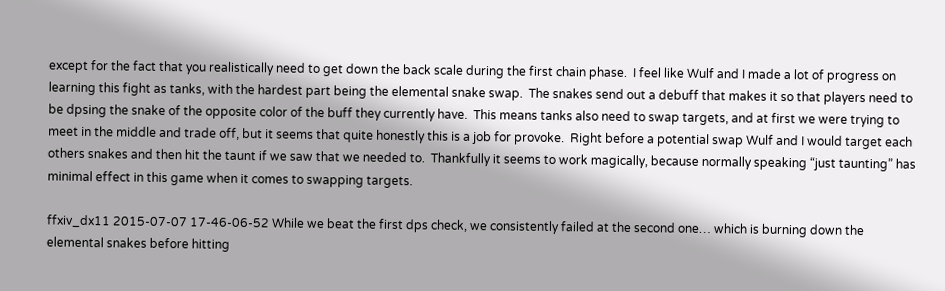except for the fact that you realistically need to get down the back scale during the first chain phase.  I feel like Wulf and I made a lot of progress on learning this fight as tanks, with the hardest part being the elemental snake swap.  The snakes send out a debuff that makes it so that players need to be dpsing the snake of the opposite color of the buff they currently have.  This means tanks also need to swap targets, and at first we were trying to meet in the middle and trade off, but it seems that quite honestly this is a job for provoke.  Right before a potential swap Wulf and I would target each others snakes and then hit the taunt if we saw that we needed to.  Thankfully it seems to work magically, because normally speaking “just taunting” has minimal effect in this game when it comes to swapping targets.

ffxiv_dx11 2015-07-07 17-46-06-52 While we beat the first dps check, we consistently failed at the second one… which is burning down the elemental snakes before hitting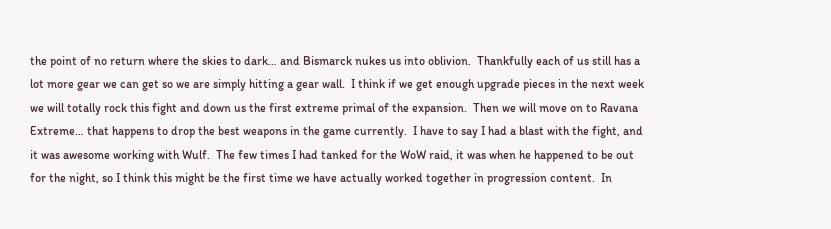the point of no return where the skies to dark… and Bismarck nukes us into oblivion.  Thankfully each of us still has a lot more gear we can get so we are simply hitting a gear wall.  I think if we get enough upgrade pieces in the next week we will totally rock this fight and down us the first extreme primal of the expansion.  Then we will move on to Ravana Extreme… that happens to drop the best weapons in the game currently.  I have to say I had a blast with the fight, and it was awesome working with Wulf.  The few times I had tanked for the WoW raid, it was when he happened to be out for the night, so I think this might be the first time we have actually worked together in progression content.  In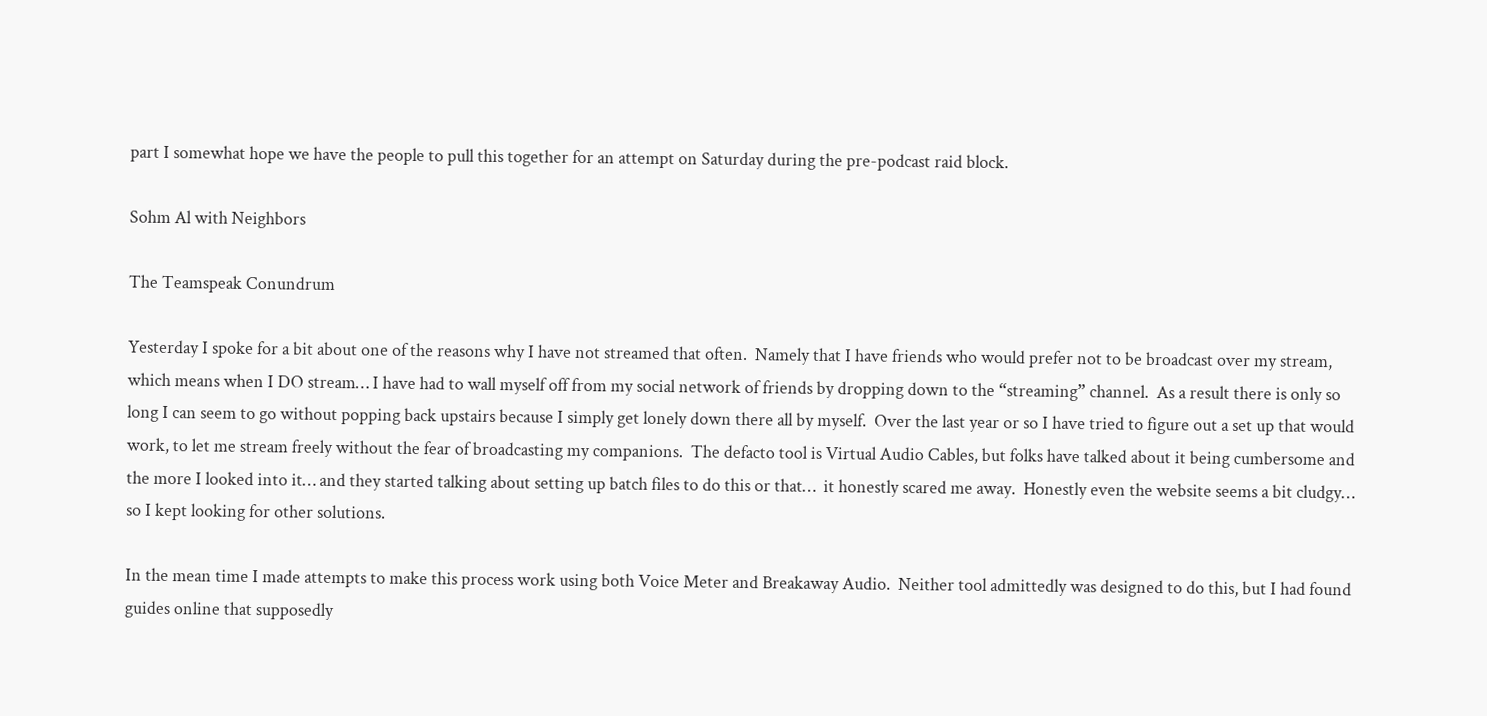part I somewhat hope we have the people to pull this together for an attempt on Saturday during the pre-podcast raid block.

Sohm Al with Neighbors

The Teamspeak Conundrum

Yesterday I spoke for a bit about one of the reasons why I have not streamed that often.  Namely that I have friends who would prefer not to be broadcast over my stream, which means when I DO stream… I have had to wall myself off from my social network of friends by dropping down to the “streaming” channel.  As a result there is only so long I can seem to go without popping back upstairs because I simply get lonely down there all by myself.  Over the last year or so I have tried to figure out a set up that would work, to let me stream freely without the fear of broadcasting my companions.  The defacto tool is Virtual Audio Cables, but folks have talked about it being cumbersome and the more I looked into it… and they started talking about setting up batch files to do this or that…  it honestly scared me away.  Honestly even the website seems a bit cludgy…  so I kept looking for other solutions.

In the mean time I made attempts to make this process work using both Voice Meter and Breakaway Audio.  Neither tool admittedly was designed to do this, but I had found guides online that supposedly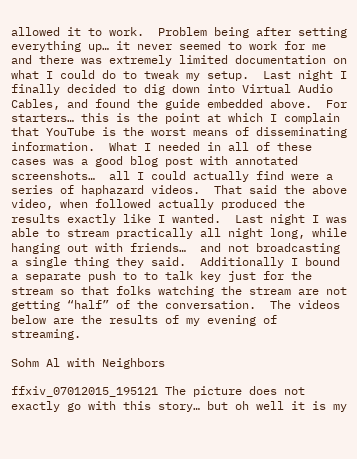allowed it to work.  Problem being after setting everything up… it never seemed to work for me and there was extremely limited documentation on what I could do to tweak my setup.  Last night I finally decided to dig down into Virtual Audio Cables, and found the guide embedded above.  For starters… this is the point at which I complain that YouTube is the worst means of disseminating information.  What I needed in all of these cases was a good blog post with annotated screenshots…  all I could actually find were a series of haphazard videos.  That said the above video, when followed actually produced the results exactly like I wanted.  Last night I was able to stream practically all night long, while hanging out with friends…  and not broadcasting a single thing they said.  Additionally I bound a separate push to to talk key just for the stream so that folks watching the stream are not getting “half” of the conversation.  The videos below are the results of my evening of streaming.

Sohm Al with Neighbors

ffxiv_07012015_195121 The picture does not exactly go with this story… but oh well it is my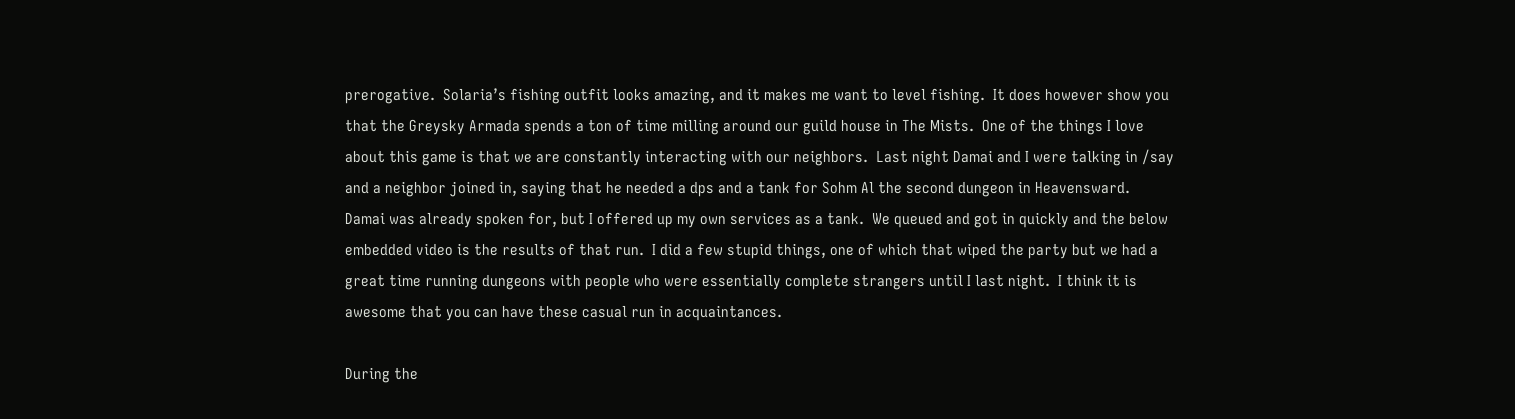prerogative.  Solaria’s fishing outfit looks amazing, and it makes me want to level fishing.  It does however show you that the Greysky Armada spends a ton of time milling around our guild house in The Mists.  One of the things I love about this game is that we are constantly interacting with our neighbors.  Last night Damai and I were talking in /say and a neighbor joined in, saying that he needed a dps and a tank for Sohm Al the second dungeon in Heavensward.  Damai was already spoken for, but I offered up my own services as a tank.  We queued and got in quickly and the below embedded video is the results of that run.  I did a few stupid things, one of which that wiped the party but we had a great time running dungeons with people who were essentially complete strangers until I last night.  I think it is awesome that you can have these casual run in acquaintances.

During the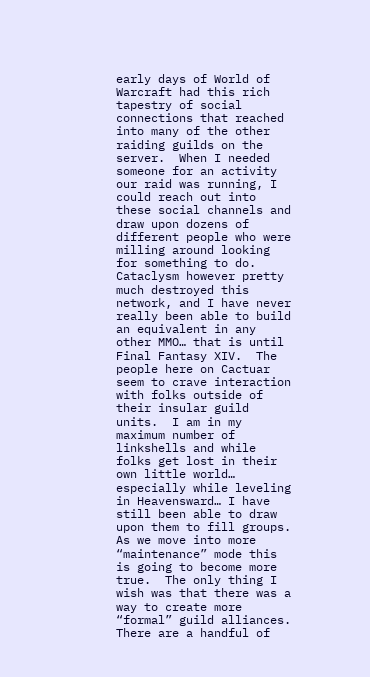early days of World of Warcraft had this rich tapestry of social connections that reached into many of the other raiding guilds on the server.  When I needed someone for an activity our raid was running, I could reach out into these social channels and draw upon dozens of different people who were milling around looking for something to do.  Cataclysm however pretty much destroyed this network, and I have never really been able to build an equivalent in any other MMO… that is until Final Fantasy XIV.  The people here on Cactuar seem to crave interaction with folks outside of their insular guild units.  I am in my maximum number of linkshells and while folks get lost in their own little world… especially while leveling in Heavensward… I have still been able to draw upon them to fill groups.  As we move into more “maintenance” mode this is going to become more true.  The only thing I wish was that there was a way to create more “formal” guild alliances.  There are a handful of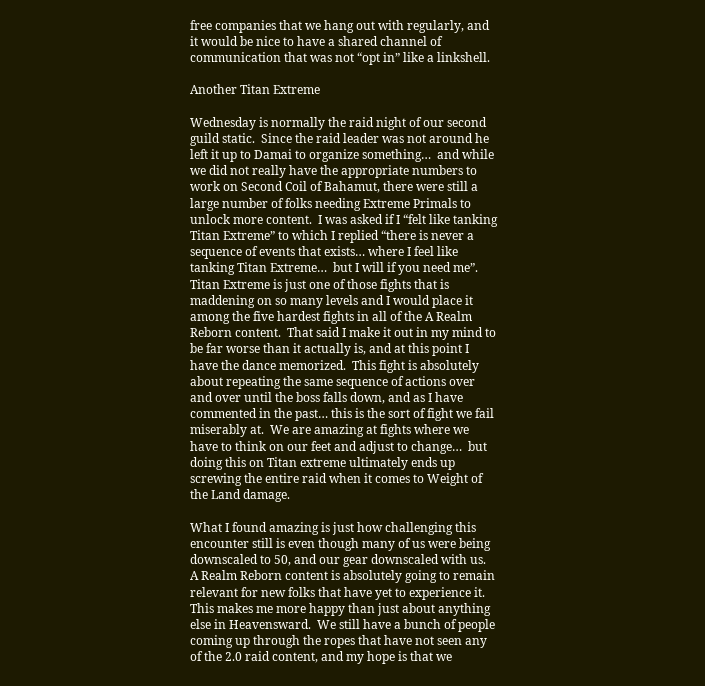free companies that we hang out with regularly, and it would be nice to have a shared channel of communication that was not “opt in” like a linkshell.

Another Titan Extreme

Wednesday is normally the raid night of our second guild static.  Since the raid leader was not around he left it up to Damai to organize something…  and while we did not really have the appropriate numbers to work on Second Coil of Bahamut, there were still a large number of folks needing Extreme Primals to unlock more content.  I was asked if I “felt like tanking Titan Extreme” to which I replied “there is never a sequence of events that exists… where I feel like tanking Titan Extreme…  but I will if you need me”.  Titan Extreme is just one of those fights that is maddening on so many levels and I would place it among the five hardest fights in all of the A Realm Reborn content.  That said I make it out in my mind to be far worse than it actually is, and at this point I have the dance memorized.  This fight is absolutely about repeating the same sequence of actions over and over until the boss falls down, and as I have commented in the past… this is the sort of fight we fail miserably at.  We are amazing at fights where we have to think on our feet and adjust to change…  but doing this on Titan extreme ultimately ends up screwing the entire raid when it comes to Weight of the Land damage.

What I found amazing is just how challenging this encounter still is even though many of us were being downscaled to 50, and our gear downscaled with us.  A Realm Reborn content is absolutely going to remain relevant for new folks that have yet to experience it.  This makes me more happy than just about anything else in Heavensward.  We still have a bunch of people coming up through the ropes that have not seen any of the 2.0 raid content, and my hope is that we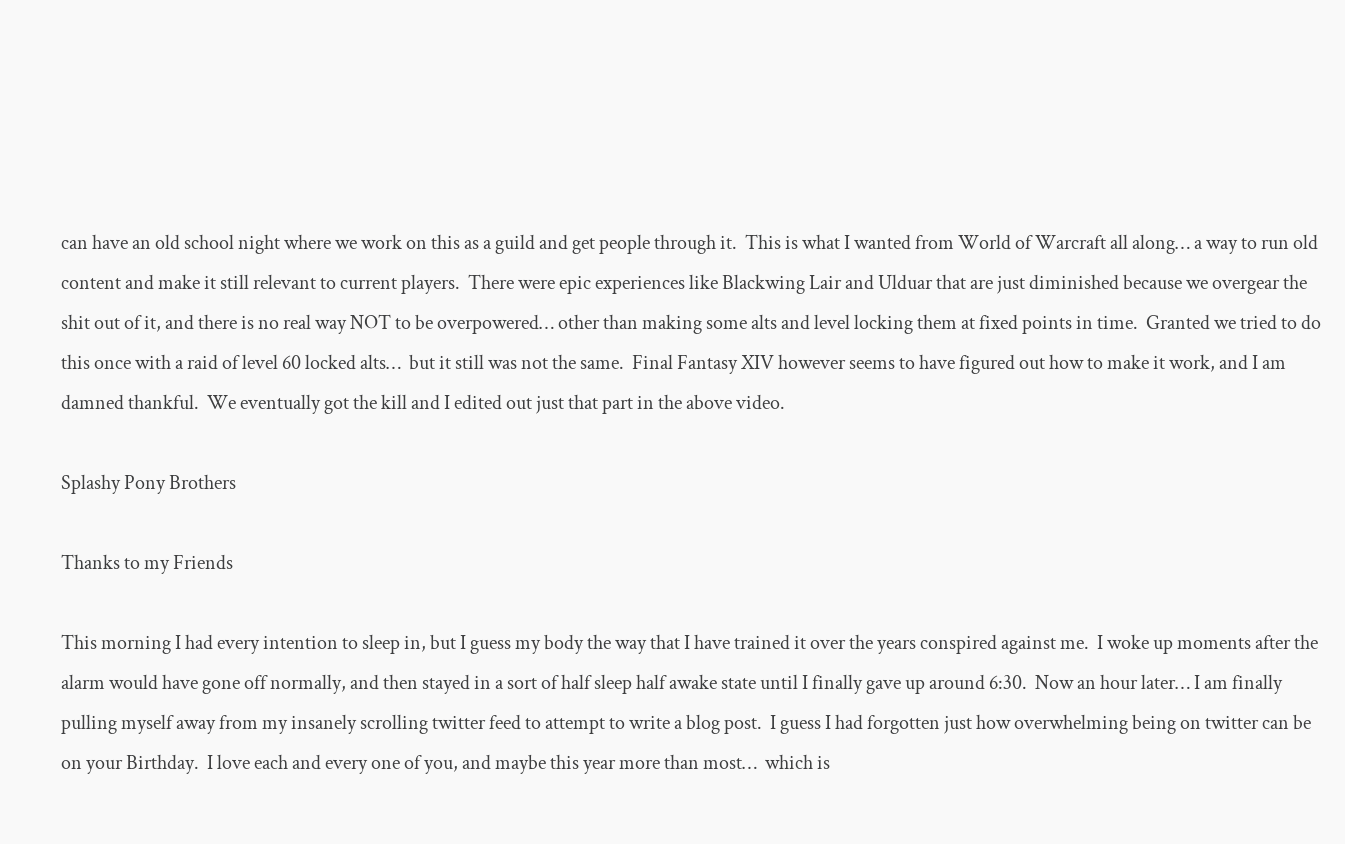can have an old school night where we work on this as a guild and get people through it.  This is what I wanted from World of Warcraft all along… a way to run old content and make it still relevant to current players.  There were epic experiences like Blackwing Lair and Ulduar that are just diminished because we overgear the shit out of it, and there is no real way NOT to be overpowered… other than making some alts and level locking them at fixed points in time.  Granted we tried to do this once with a raid of level 60 locked alts…  but it still was not the same.  Final Fantasy XIV however seems to have figured out how to make it work, and I am damned thankful.  We eventually got the kill and I edited out just that part in the above video.

Splashy Pony Brothers

Thanks to my Friends

This morning I had every intention to sleep in, but I guess my body the way that I have trained it over the years conspired against me.  I woke up moments after the alarm would have gone off normally, and then stayed in a sort of half sleep half awake state until I finally gave up around 6:30.  Now an hour later… I am finally pulling myself away from my insanely scrolling twitter feed to attempt to write a blog post.  I guess I had forgotten just how overwhelming being on twitter can be on your Birthday.  I love each and every one of you, and maybe this year more than most…  which is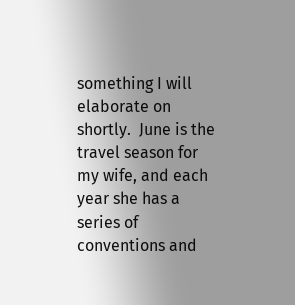something I will elaborate on shortly.  June is the travel season for my wife, and each year she has a series of conventions and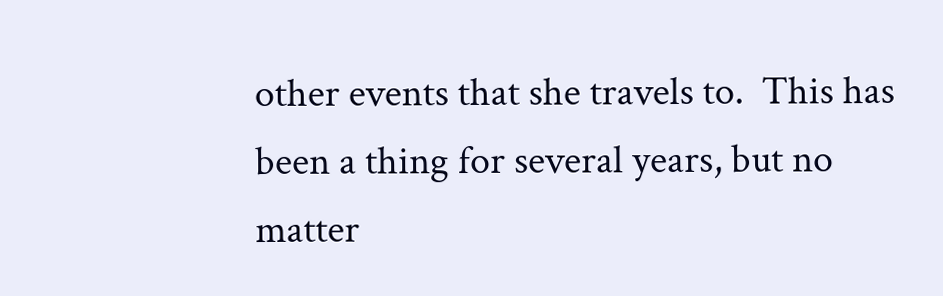other events that she travels to.  This has been a thing for several years, but no matter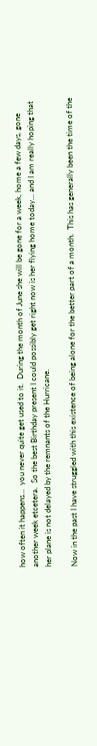how often it happens…  you never quite get used to it.  During the month of June she will be gone for a week, home a few days, gone another week etcetera.  So the best Birthday present I could possibly get right now is her flying home today… and I am really hoping that her plane is not delayed by the remnants of the Hurricane.

Now in the past I have struggled with this existence of being alone for the better part of a month.  This has generally been the time of the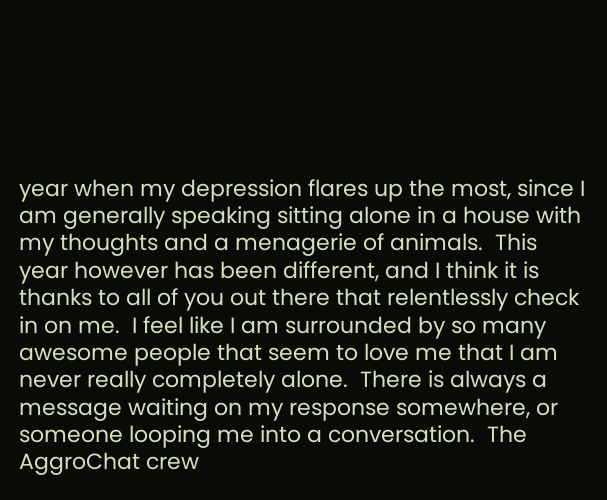year when my depression flares up the most, since I am generally speaking sitting alone in a house with my thoughts and a menagerie of animals.  This year however has been different, and I think it is thanks to all of you out there that relentlessly check in on me.  I feel like I am surrounded by so many awesome people that seem to love me that I am never really completely alone.  There is always a message waiting on my response somewhere, or someone looping me into a conversation.  The AggroChat crew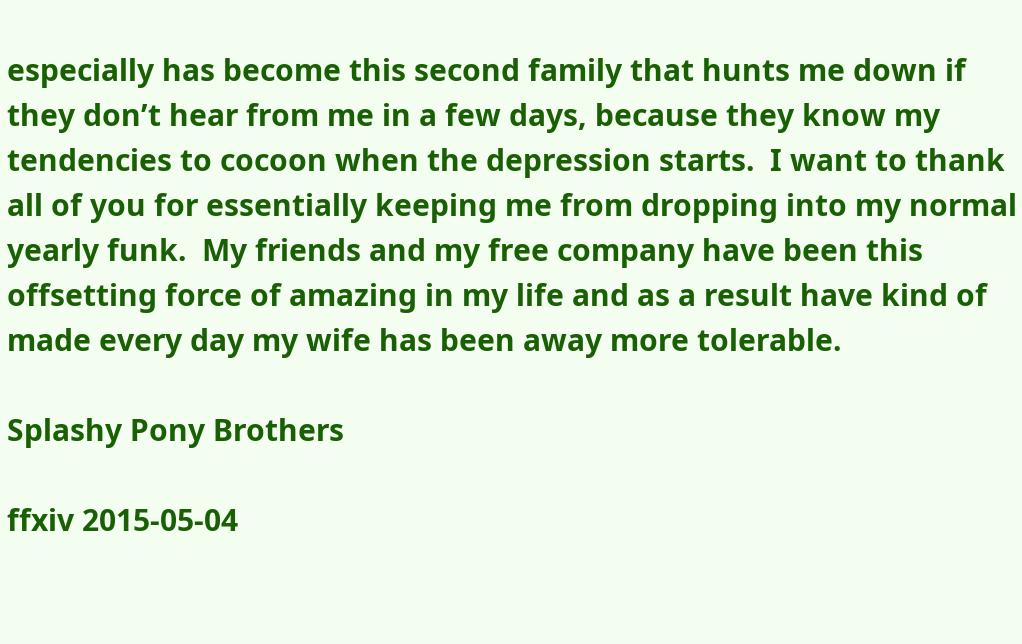especially has become this second family that hunts me down if they don’t hear from me in a few days, because they know my tendencies to cocoon when the depression starts.  I want to thank all of you for essentially keeping me from dropping into my normal yearly funk.  My friends and my free company have been this offsetting force of amazing in my life and as a result have kind of made every day my wife has been away more tolerable.

Splashy Pony Brothers

ffxiv 2015-05-04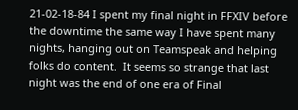21-02-18-84 I spent my final night in FFXIV before the downtime the same way I have spent many nights, hanging out on Teamspeak and helping folks do content.  It seems so strange that last night was the end of one era of Final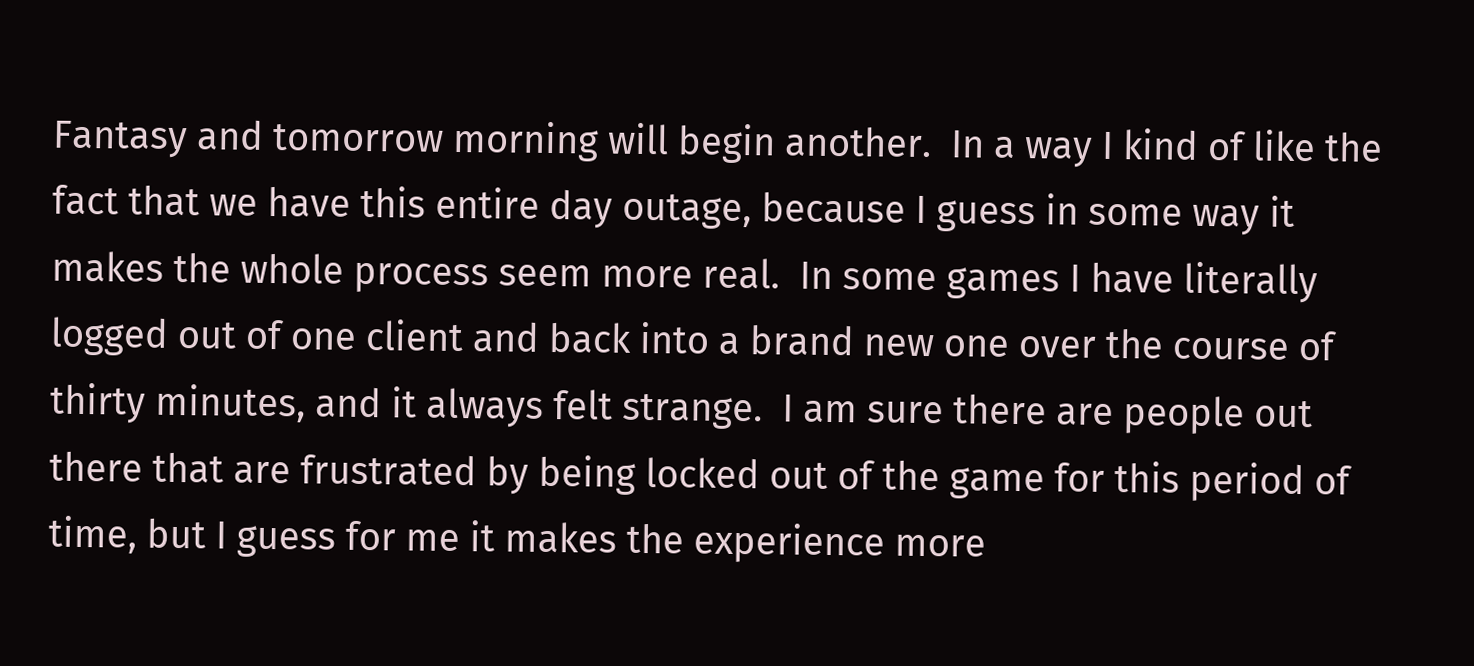Fantasy and tomorrow morning will begin another.  In a way I kind of like the fact that we have this entire day outage, because I guess in some way it makes the whole process seem more real.  In some games I have literally logged out of one client and back into a brand new one over the course of thirty minutes, and it always felt strange.  I am sure there are people out there that are frustrated by being locked out of the game for this period of time, but I guess for me it makes the experience more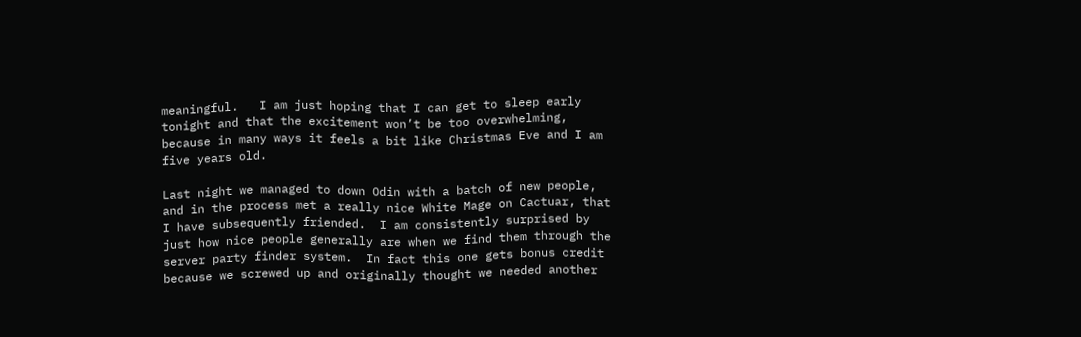meaningful.   I am just hoping that I can get to sleep early tonight and that the excitement won’t be too overwhelming, because in many ways it feels a bit like Christmas Eve and I am five years old.

Last night we managed to down Odin with a batch of new people, and in the process met a really nice White Mage on Cactuar, that I have subsequently friended.  I am consistently surprised by just how nice people generally are when we find them through the server party finder system.  In fact this one gets bonus credit because we screwed up and originally thought we needed another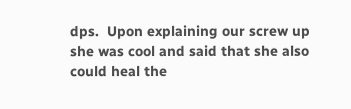dps.  Upon explaining our screw up she was cool and said that she also could heal the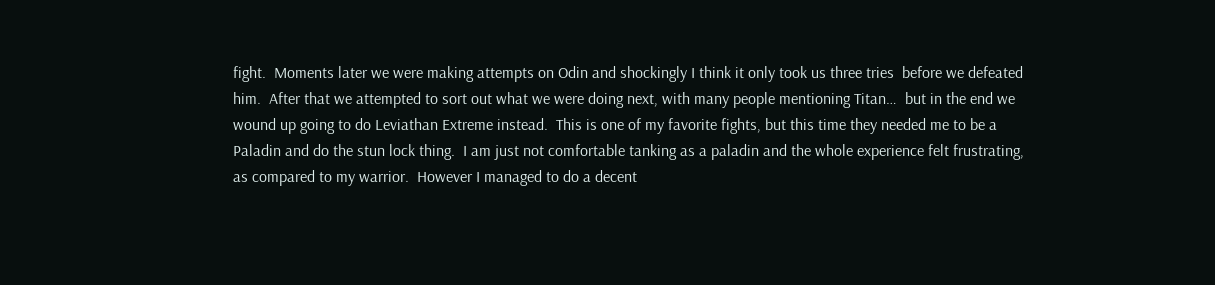fight.  Moments later we were making attempts on Odin and shockingly I think it only took us three tries  before we defeated him.  After that we attempted to sort out what we were doing next, with many people mentioning Titan…  but in the end we wound up going to do Leviathan Extreme instead.  This is one of my favorite fights, but this time they needed me to be a Paladin and do the stun lock thing.  I am just not comfortable tanking as a paladin and the whole experience felt frustrating, as compared to my warrior.  However I managed to do a decent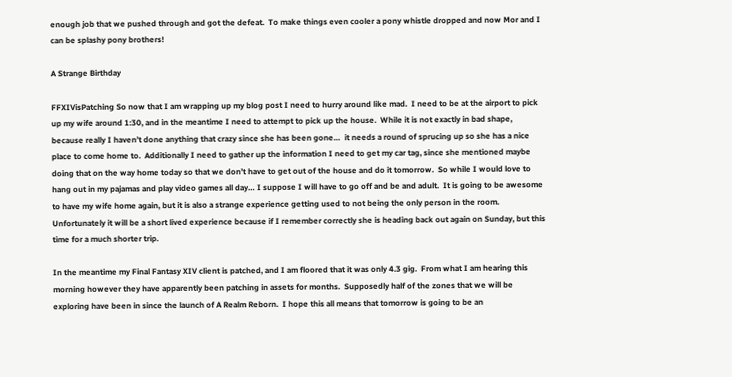enough job that we pushed through and got the defeat.  To make things even cooler a pony whistle dropped and now Mor and I can be splashy pony brothers!

A Strange Birthday

FFXIVisPatching So now that I am wrapping up my blog post I need to hurry around like mad.  I need to be at the airport to pick up my wife around 1:30, and in the meantime I need to attempt to pick up the house.  While it is not exactly in bad shape, because really I haven’t done anything that crazy since she has been gone…  it needs a round of sprucing up so she has a nice place to come home to.  Additionally I need to gather up the information I need to get my car tag, since she mentioned maybe doing that on the way home today so that we don’t have to get out of the house and do it tomorrow.  So while I would love to hang out in my pajamas and play video games all day… I suppose I will have to go off and be and adult.  It is going to be awesome to have my wife home again, but it is also a strange experience getting used to not being the only person in the room.  Unfortunately it will be a short lived experience because if I remember correctly she is heading back out again on Sunday, but this time for a much shorter trip.

In the meantime my Final Fantasy XIV client is patched, and I am floored that it was only 4.3 gig.  From what I am hearing this morning however they have apparently been patching in assets for months.  Supposedly half of the zones that we will be exploring have been in since the launch of A Realm Reborn.  I hope this all means that tomorrow is going to be an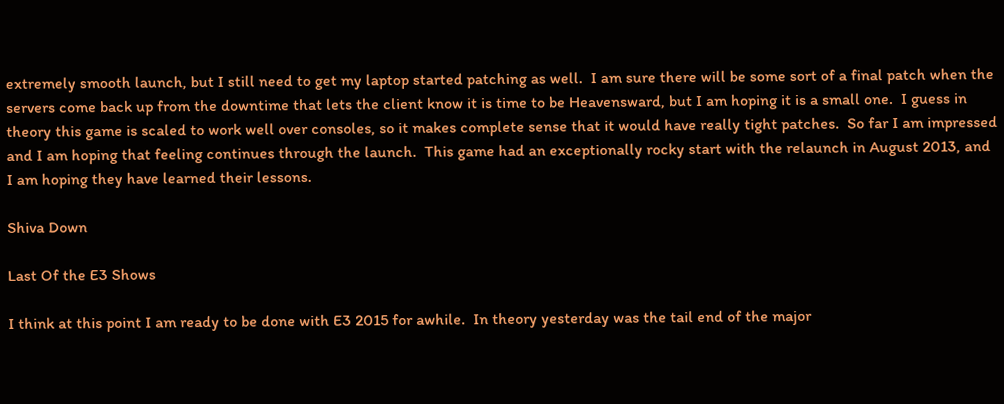extremely smooth launch, but I still need to get my laptop started patching as well.  I am sure there will be some sort of a final patch when the servers come back up from the downtime that lets the client know it is time to be Heavensward, but I am hoping it is a small one.  I guess in theory this game is scaled to work well over consoles, so it makes complete sense that it would have really tight patches.  So far I am impressed and I am hoping that feeling continues through the launch.  This game had an exceptionally rocky start with the relaunch in August 2013, and I am hoping they have learned their lessons.

Shiva Down

Last Of the E3 Shows

I think at this point I am ready to be done with E3 2015 for awhile.  In theory yesterday was the tail end of the major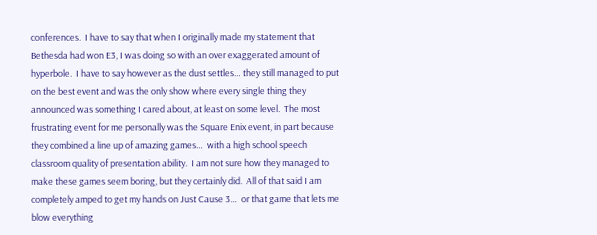conferences.  I have to say that when I originally made my statement that Bethesda had won E3, I was doing so with an over exaggerated amount of hyperbole.  I have to say however as the dust settles… they still managed to put on the best event and was the only show where every single thing they announced was something I cared about, at least on some level.  The most frustrating event for me personally was the Square Enix event, in part because they combined a line up of amazing games…  with a high school speech classroom quality of presentation ability.  I am not sure how they managed to make these games seem boring, but they certainly did.  All of that said I am completely amped to get my hands on Just Cause 3…  or that game that lets me blow everything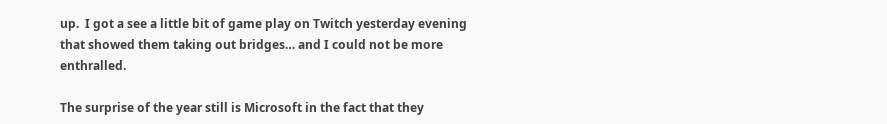up.  I got a see a little bit of game play on Twitch yesterday evening that showed them taking out bridges… and I could not be more enthralled.

The surprise of the year still is Microsoft in the fact that they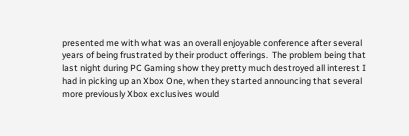presented me with what was an overall enjoyable conference after several years of being frustrated by their product offerings.  The problem being that last night during PC Gaming show they pretty much destroyed all interest I had in picking up an Xbox One, when they started announcing that several more previously Xbox exclusives would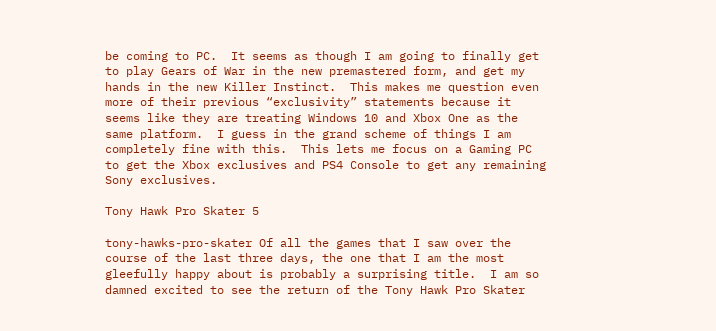be coming to PC.  It seems as though I am going to finally get to play Gears of War in the new premastered form, and get my hands in the new Killer Instinct.  This makes me question even more of their previous “exclusivity” statements because it seems like they are treating Windows 10 and Xbox One as the same platform.  I guess in the grand scheme of things I am completely fine with this.  This lets me focus on a Gaming PC to get the Xbox exclusives and PS4 Console to get any remaining Sony exclusives.

Tony Hawk Pro Skater 5

tony-hawks-pro-skater Of all the games that I saw over the course of the last three days, the one that I am the most gleefully happy about is probably a surprising title.  I am so damned excited to see the return of the Tony Hawk Pro Skater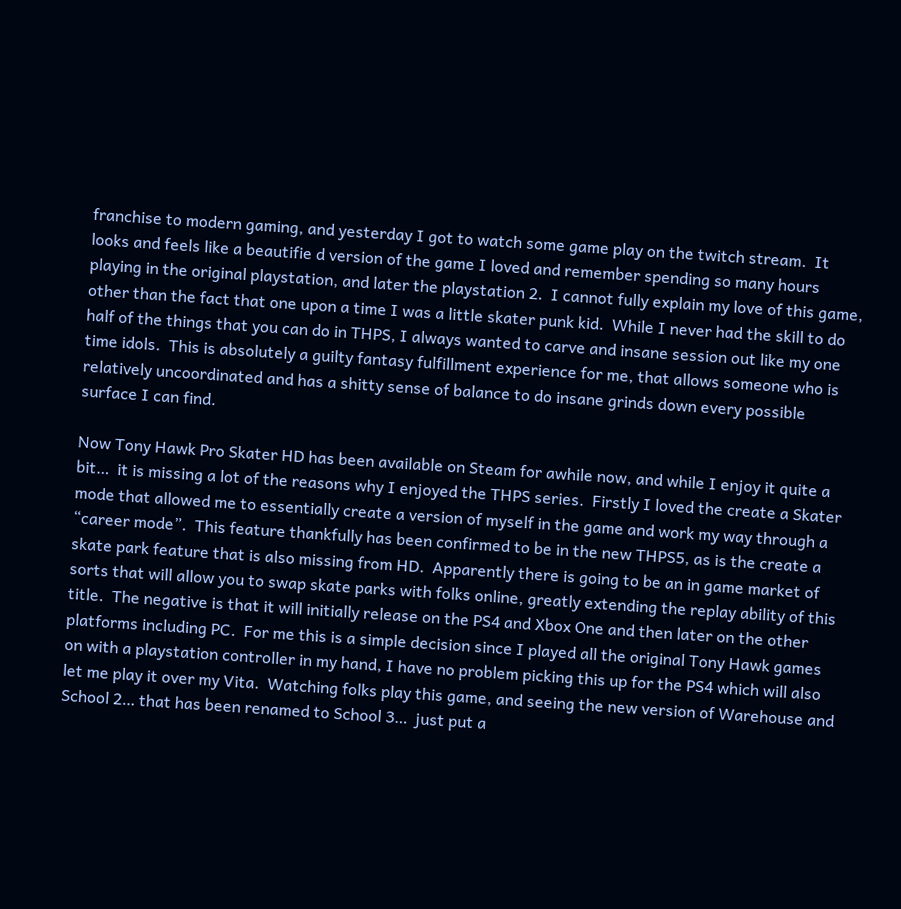franchise to modern gaming, and yesterday I got to watch some game play on the twitch stream.  It looks and feels like a beautifie d version of the game I loved and remember spending so many hours playing in the original playstation, and later the playstation 2.  I cannot fully explain my love of this game, other than the fact that one upon a time I was a little skater punk kid.  While I never had the skill to do half of the things that you can do in THPS, I always wanted to carve and insane session out like my one time idols.  This is absolutely a guilty fantasy fulfillment experience for me, that allows someone who is relatively uncoordinated and has a shitty sense of balance to do insane grinds down every possible surface I can find.

Now Tony Hawk Pro Skater HD has been available on Steam for awhile now, and while I enjoy it quite a bit…  it is missing a lot of the reasons why I enjoyed the THPS series.  Firstly I loved the create a Skater mode that allowed me to essentially create a version of myself in the game and work my way through a “career mode”.  This feature thankfully has been confirmed to be in the new THPS5, as is the create a skate park feature that is also missing from HD.  Apparently there is going to be an in game market of sorts that will allow you to swap skate parks with folks online, greatly extending the replay ability of this title.  The negative is that it will initially release on the PS4 and Xbox One and then later on the other platforms including PC.  For me this is a simple decision since I played all the original Tony Hawk games on with a playstation controller in my hand, I have no problem picking this up for the PS4 which will also let me play it over my Vita.  Watching folks play this game, and seeing the new version of Warehouse and School 2… that has been renamed to School 3…  just put a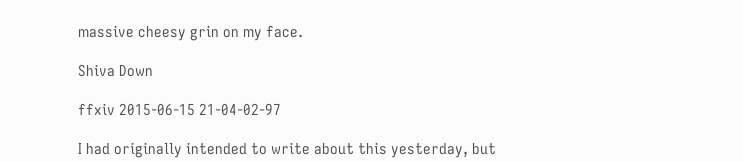massive cheesy grin on my face.

Shiva Down

ffxiv 2015-06-15 21-04-02-97

I had originally intended to write about this yesterday, but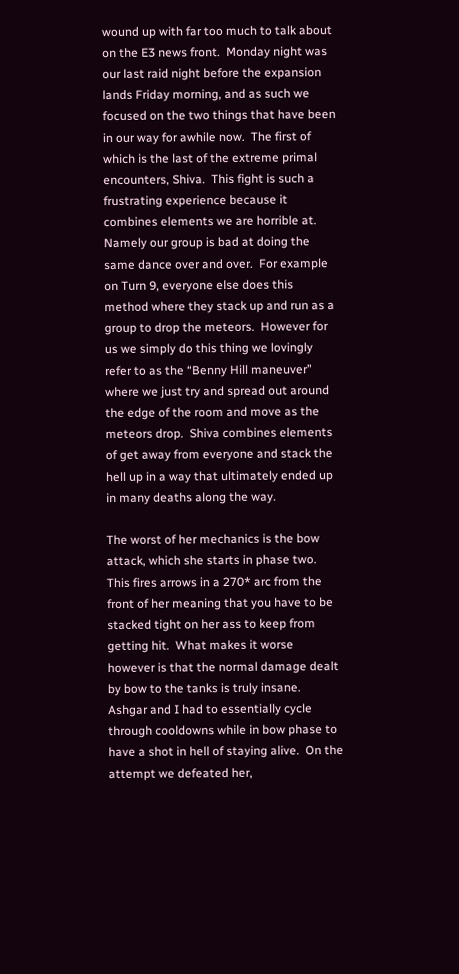wound up with far too much to talk about on the E3 news front.  Monday night was our last raid night before the expansion lands Friday morning, and as such we focused on the two things that have been in our way for awhile now.  The first of which is the last of the extreme primal encounters, Shiva.  This fight is such a frustrating experience because it combines elements we are horrible at.  Namely our group is bad at doing the same dance over and over.  For example on Turn 9, everyone else does this method where they stack up and run as a group to drop the meteors.  However for us we simply do this thing we lovingly refer to as the “Benny Hill maneuver” where we just try and spread out around the edge of the room and move as the meteors drop.  Shiva combines elements of get away from everyone and stack the hell up in a way that ultimately ended up in many deaths along the way.

The worst of her mechanics is the bow attack, which she starts in phase two.  This fires arrows in a 270* arc from the front of her meaning that you have to be stacked tight on her ass to keep from getting hit.  What makes it worse however is that the normal damage dealt by bow to the tanks is truly insane.  Ashgar and I had to essentially cycle through cooldowns while in bow phase to have a shot in hell of staying alive.  On the attempt we defeated her,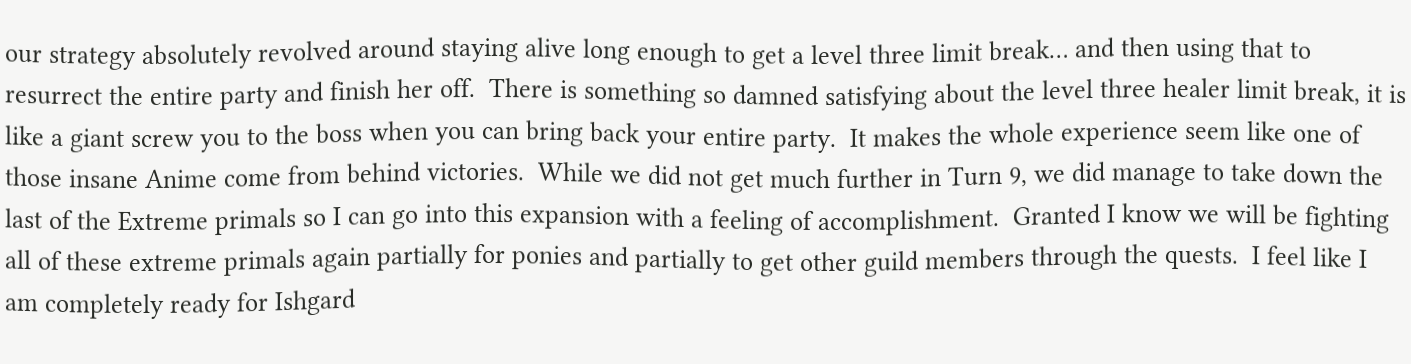our strategy absolutely revolved around staying alive long enough to get a level three limit break… and then using that to resurrect the entire party and finish her off.  There is something so damned satisfying about the level three healer limit break, it is like a giant screw you to the boss when you can bring back your entire party.  It makes the whole experience seem like one of those insane Anime come from behind victories.  While we did not get much further in Turn 9, we did manage to take down the last of the Extreme primals so I can go into this expansion with a feeling of accomplishment.  Granted I know we will be fighting all of these extreme primals again partially for ponies and partially to get other guild members through the quests.  I feel like I am completely ready for Ishgard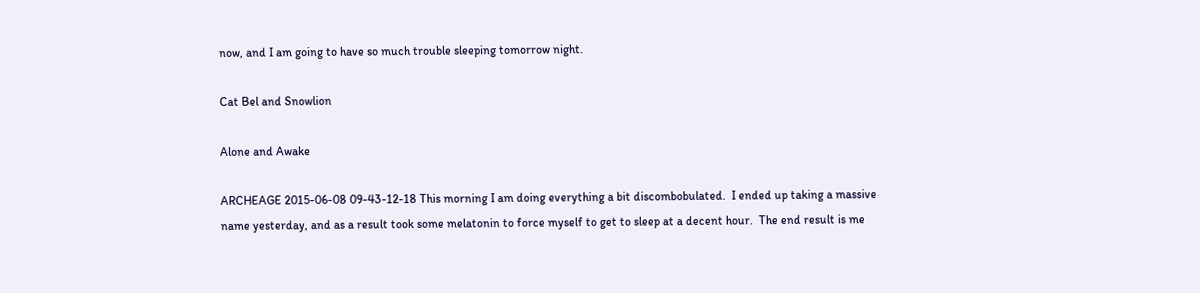now, and I am going to have so much trouble sleeping tomorrow night.

Cat Bel and Snowlion

Alone and Awake

ARCHEAGE 2015-06-08 09-43-12-18 This morning I am doing everything a bit discombobulated.  I ended up taking a massive name yesterday, and as a result took some melatonin to force myself to get to sleep at a decent hour.  The end result is me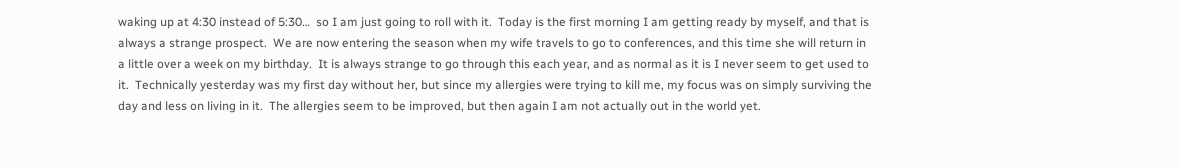waking up at 4:30 instead of 5:30…  so I am just going to roll with it.  Today is the first morning I am getting ready by myself, and that is always a strange prospect.  We are now entering the season when my wife travels to go to conferences, and this time she will return in a little over a week on my birthday.  It is always strange to go through this each year, and as normal as it is I never seem to get used to it.  Technically yesterday was my first day without her, but since my allergies were trying to kill me, my focus was on simply surviving the day and less on living in it.  The allergies seem to be improved, but then again I am not actually out in the world yet.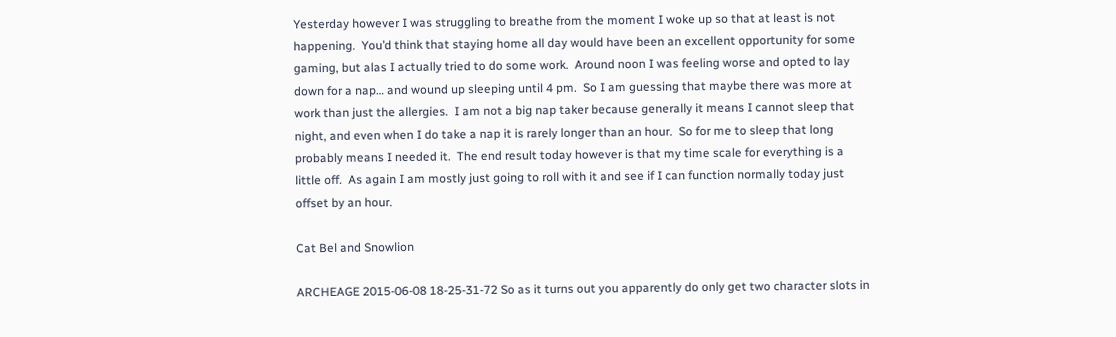Yesterday however I was struggling to breathe from the moment I woke up so that at least is not happening.  You’d think that staying home all day would have been an excellent opportunity for some gaming, but alas I actually tried to do some work.  Around noon I was feeling worse and opted to lay down for a nap… and wound up sleeping until 4 pm.  So I am guessing that maybe there was more at work than just the allergies.  I am not a big nap taker because generally it means I cannot sleep that night, and even when I do take a nap it is rarely longer than an hour.  So for me to sleep that long probably means I needed it.  The end result today however is that my time scale for everything is a little off.  As again I am mostly just going to roll with it and see if I can function normally today just offset by an hour.

Cat Bel and Snowlion

ARCHEAGE 2015-06-08 18-25-31-72 So as it turns out you apparently do only get two character slots in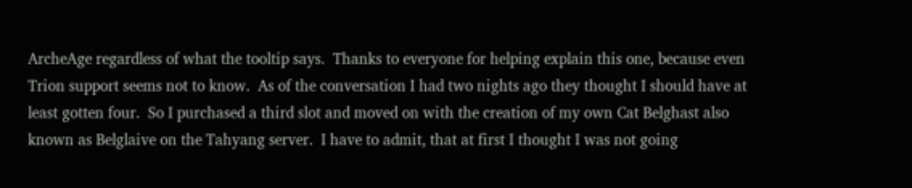ArcheAge regardless of what the tooltip says.  Thanks to everyone for helping explain this one, because even Trion support seems not to know.  As of the conversation I had two nights ago they thought I should have at least gotten four.  So I purchased a third slot and moved on with the creation of my own Cat Belghast also known as Belglaive on the Tahyang server.  I have to admit, that at first I thought I was not going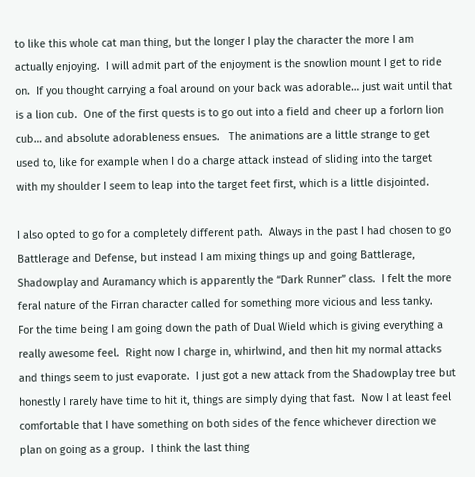to like this whole cat man thing, but the longer I play the character the more I am actually enjoying.  I will admit part of the enjoyment is the snowlion mount I get to ride on.  If you thought carrying a foal around on your back was adorable… just wait until that is a lion cub.  One of the first quests is to go out into a field and cheer up a forlorn lion cub… and absolute adorableness ensues.   The animations are a little strange to get used to, like for example when I do a charge attack instead of sliding into the target with my shoulder I seem to leap into the target feet first, which is a little disjointed.

I also opted to go for a completely different path.  Always in the past I had chosen to go Battlerage and Defense, but instead I am mixing things up and going Battlerage, Shadowplay and Auramancy which is apparently the “Dark Runner” class.  I felt the more feral nature of the Firran character called for something more vicious and less tanky.   For the time being I am going down the path of Dual Wield which is giving everything a really awesome feel.  Right now I charge in, whirlwind, and then hit my normal attacks and things seem to just evaporate.  I just got a new attack from the Shadowplay tree but honestly I rarely have time to hit it, things are simply dying that fast.  Now I at least feel comfortable that I have something on both sides of the fence whichever direction we plan on going as a group.  I think the last thing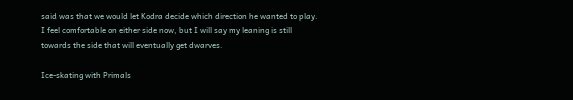said was that we would let Kodra decide which direction he wanted to play.  I feel comfortable on either side now, but I will say my leaning is still towards the side that will eventually get dwarves.

Ice-skating with Primals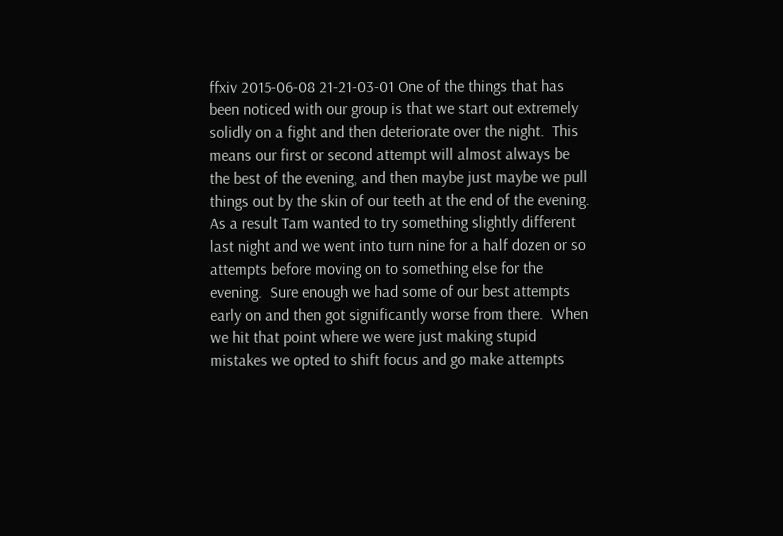ffxiv 2015-06-08 21-21-03-01 One of the things that has been noticed with our group is that we start out extremely solidly on a fight and then deteriorate over the night.  This means our first or second attempt will almost always be the best of the evening, and then maybe just maybe we pull things out by the skin of our teeth at the end of the evening.  As a result Tam wanted to try something slightly different last night and we went into turn nine for a half dozen or so attempts before moving on to something else for the evening.  Sure enough we had some of our best attempts early on and then got significantly worse from there.  When we hit that point where we were just making stupid mistakes we opted to shift focus and go make attempts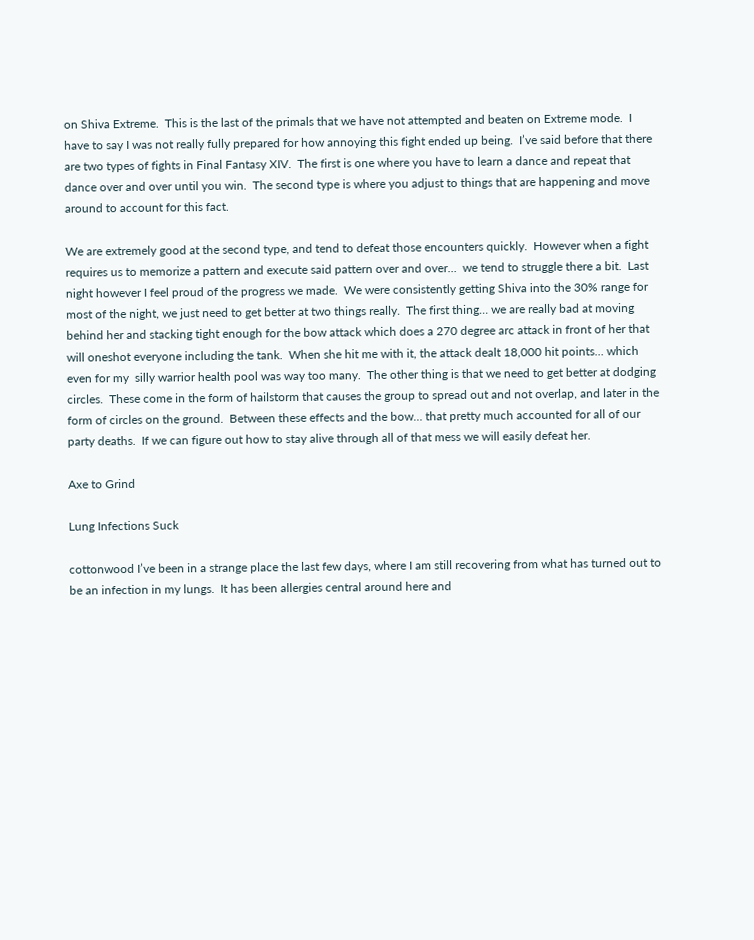on Shiva Extreme.  This is the last of the primals that we have not attempted and beaten on Extreme mode.  I have to say I was not really fully prepared for how annoying this fight ended up being.  I’ve said before that there are two types of fights in Final Fantasy XIV.  The first is one where you have to learn a dance and repeat that dance over and over until you win.  The second type is where you adjust to things that are happening and move around to account for this fact.

We are extremely good at the second type, and tend to defeat those encounters quickly.  However when a fight requires us to memorize a pattern and execute said pattern over and over…  we tend to struggle there a bit.  Last night however I feel proud of the progress we made.  We were consistently getting Shiva into the 30% range for most of the night, we just need to get better at two things really.  The first thing… we are really bad at moving behind her and stacking tight enough for the bow attack which does a 270 degree arc attack in front of her that will oneshot everyone including the tank.  When she hit me with it, the attack dealt 18,000 hit points… which even for my  silly warrior health pool was way too many.  The other thing is that we need to get better at dodging circles.  These come in the form of hailstorm that causes the group to spread out and not overlap, and later in the form of circles on the ground.  Between these effects and the bow… that pretty much accounted for all of our party deaths.  If we can figure out how to stay alive through all of that mess we will easily defeat her.

Axe to Grind

Lung Infections Suck

cottonwood I’ve been in a strange place the last few days, where I am still recovering from what has turned out to be an infection in my lungs.  It has been allergies central around here and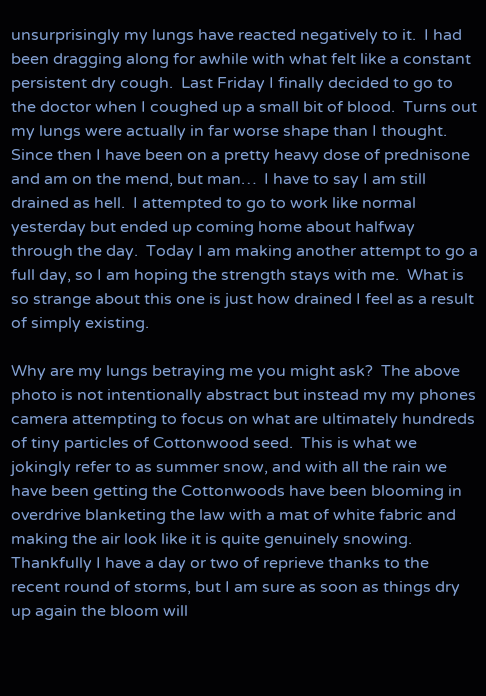unsurprisingly my lungs have reacted negatively to it.  I had been dragging along for awhile with what felt like a constant persistent dry cough.  Last Friday I finally decided to go to the doctor when I coughed up a small bit of blood.  Turns out my lungs were actually in far worse shape than I thought.  Since then I have been on a pretty heavy dose of prednisone and am on the mend, but man…  I have to say I am still drained as hell.  I attempted to go to work like normal yesterday but ended up coming home about halfway through the day.  Today I am making another attempt to go a full day, so I am hoping the strength stays with me.  What is so strange about this one is just how drained I feel as a result of simply existing.

Why are my lungs betraying me you might ask?  The above photo is not intentionally abstract but instead my my phones camera attempting to focus on what are ultimately hundreds of tiny particles of Cottonwood seed.  This is what we jokingly refer to as summer snow, and with all the rain we have been getting the Cottonwoods have been blooming in overdrive blanketing the law with a mat of white fabric and making the air look like it is quite genuinely snowing.  Thankfully I have a day or two of reprieve thanks to the recent round of storms, but I am sure as soon as things dry up again the bloom will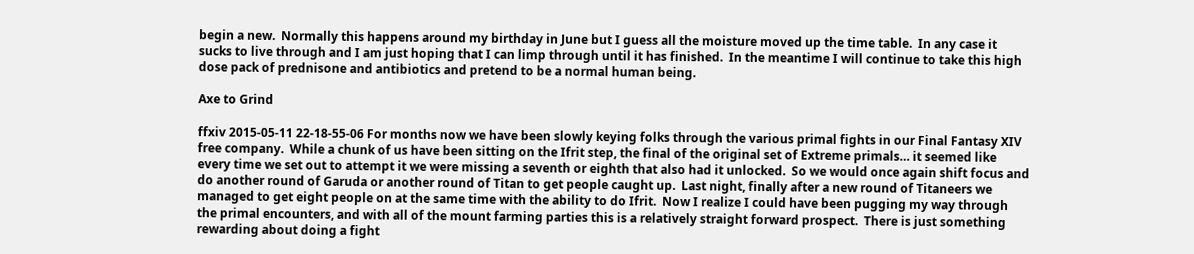begin a new.  Normally this happens around my birthday in June but I guess all the moisture moved up the time table.  In any case it sucks to live through and I am just hoping that I can limp through until it has finished.  In the meantime I will continue to take this high dose pack of prednisone and antibiotics and pretend to be a normal human being.

Axe to Grind

ffxiv 2015-05-11 22-18-55-06 For months now we have been slowly keying folks through the various primal fights in our Final Fantasy XIV free company.  While a chunk of us have been sitting on the Ifrit step, the final of the original set of Extreme primals… it seemed like every time we set out to attempt it we were missing a seventh or eighth that also had it unlocked.  So we would once again shift focus and do another round of Garuda or another round of Titan to get people caught up.  Last night, finally after a new round of Titaneers we managed to get eight people on at the same time with the ability to do Ifrit.  Now I realize I could have been pugging my way through the primal encounters, and with all of the mount farming parties this is a relatively straight forward prospect.  There is just something rewarding about doing a fight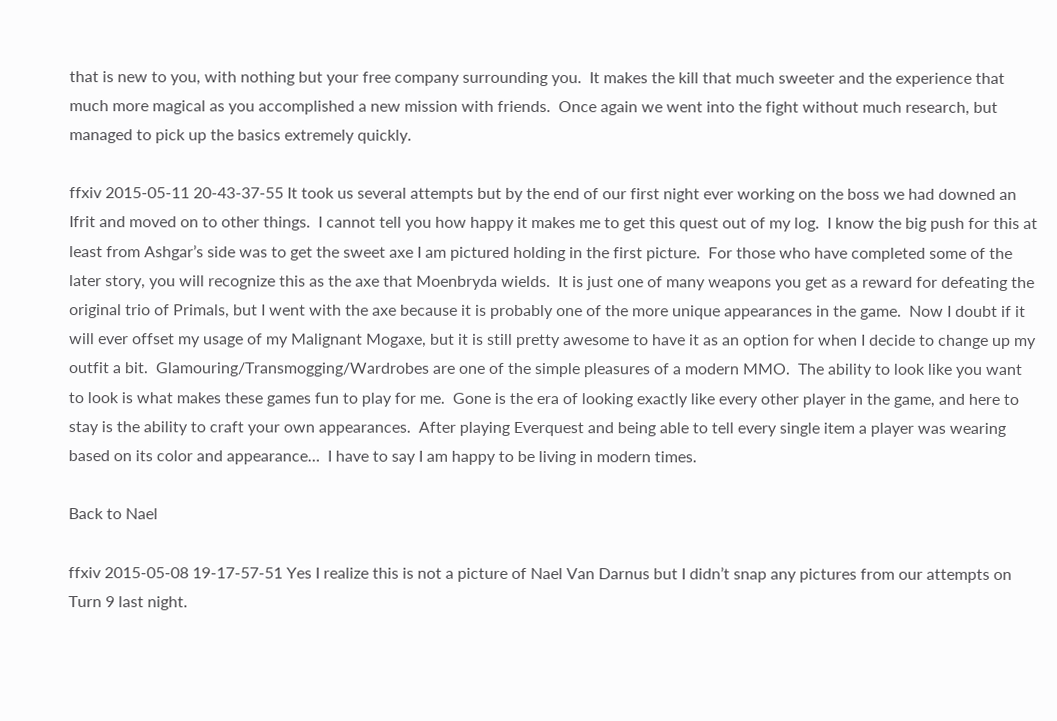that is new to you, with nothing but your free company surrounding you.  It makes the kill that much sweeter and the experience that much more magical as you accomplished a new mission with friends.  Once again we went into the fight without much research, but managed to pick up the basics extremely quickly.

ffxiv 2015-05-11 20-43-37-55 It took us several attempts but by the end of our first night ever working on the boss we had downed an Ifrit and moved on to other things.  I cannot tell you how happy it makes me to get this quest out of my log.  I know the big push for this at least from Ashgar’s side was to get the sweet axe I am pictured holding in the first picture.  For those who have completed some of the later story, you will recognize this as the axe that Moenbryda wields.  It is just one of many weapons you get as a reward for defeating the original trio of Primals, but I went with the axe because it is probably one of the more unique appearances in the game.  Now I doubt if it will ever offset my usage of my Malignant Mogaxe, but it is still pretty awesome to have it as an option for when I decide to change up my outfit a bit.  Glamouring/Transmogging/Wardrobes are one of the simple pleasures of a modern MMO.  The ability to look like you want to look is what makes these games fun to play for me.  Gone is the era of looking exactly like every other player in the game, and here to stay is the ability to craft your own appearances.  After playing Everquest and being able to tell every single item a player was wearing based on its color and appearance…  I have to say I am happy to be living in modern times.

Back to Nael

ffxiv 2015-05-08 19-17-57-51 Yes I realize this is not a picture of Nael Van Darnus but I didn’t snap any pictures from our attempts on Turn 9 last night.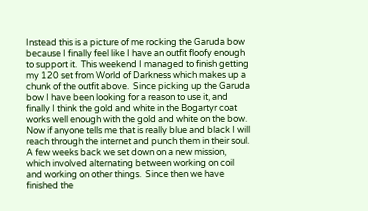Instead this is a picture of me rocking the Garuda bow because I finally feel like I have an outfit floofy enough to support it.  This weekend I managed to finish getting my 120 set from World of Darkness which makes up a chunk of the outfit above.  Since picking up the Garuda bow I have been looking for a reason to use it, and finally I think the gold and white in the Bogartyr coat works well enough with the gold and white on the bow.  Now if anyone tells me that is really blue and black I will reach through the internet and punch them in their soul.  A few weeks back we set down on a new mission, which involved alternating between working on coil and working on other things.  Since then we have finished the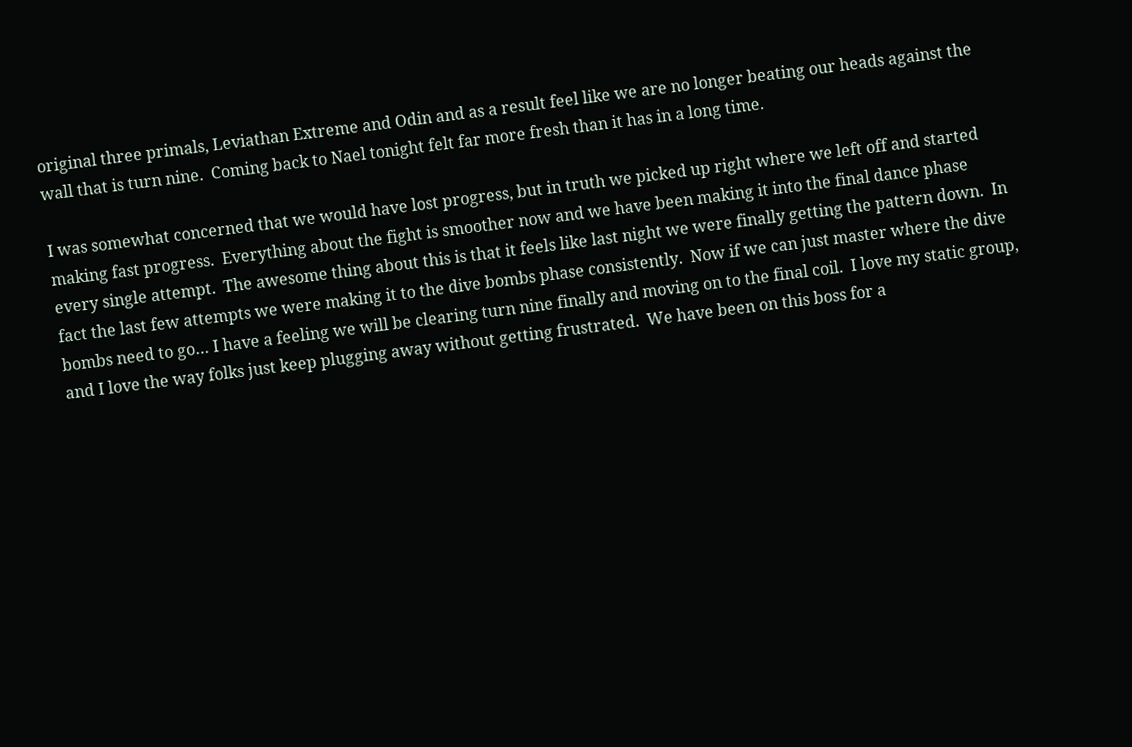original three primals, Leviathan Extreme and Odin and as a result feel like we are no longer beating our heads against the wall that is turn nine.  Coming back to Nael tonight felt far more fresh than it has in a long time.

I was somewhat concerned that we would have lost progress, but in truth we picked up right where we left off and started making fast progress.  Everything about the fight is smoother now and we have been making it into the final dance phase every single attempt.  The awesome thing about this is that it feels like last night we were finally getting the pattern down.  In fact the last few attempts we were making it to the dive bombs phase consistently.  Now if we can just master where the dive bombs need to go… I have a feeling we will be clearing turn nine finally and moving on to the final coil.  I love my static group, and I love the way folks just keep plugging away without getting frustrated.  We have been on this boss for a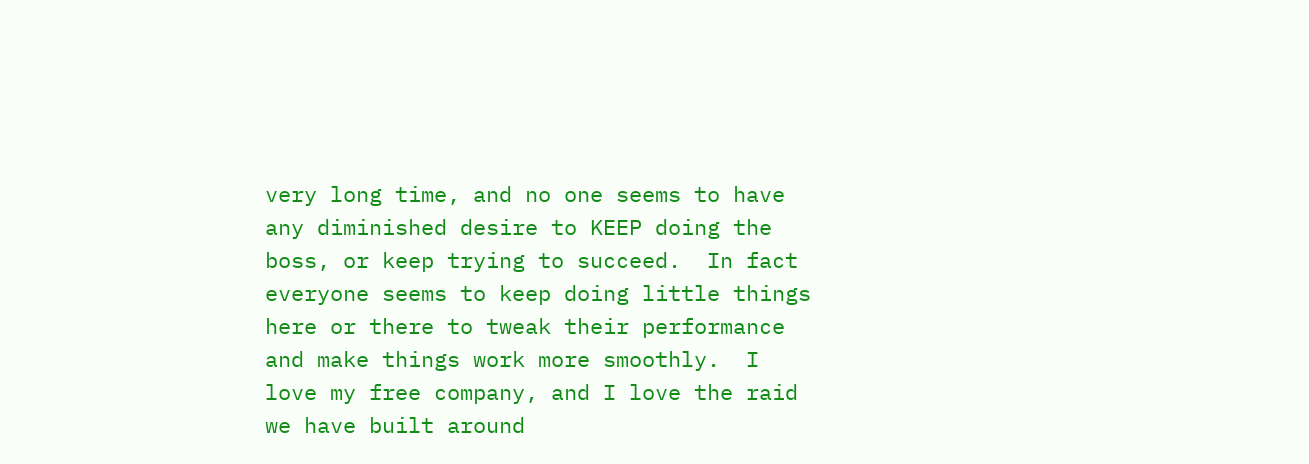very long time, and no one seems to have any diminished desire to KEEP doing the boss, or keep trying to succeed.  In fact everyone seems to keep doing little things here or there to tweak their performance and make things work more smoothly.  I love my free company, and I love the raid we have built around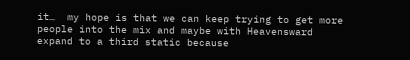it…  my hope is that we can keep trying to get more people into the mix and maybe with Heavensward expand to a third static because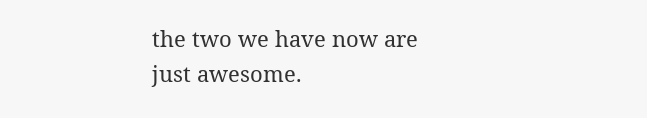the two we have now are just awesome.